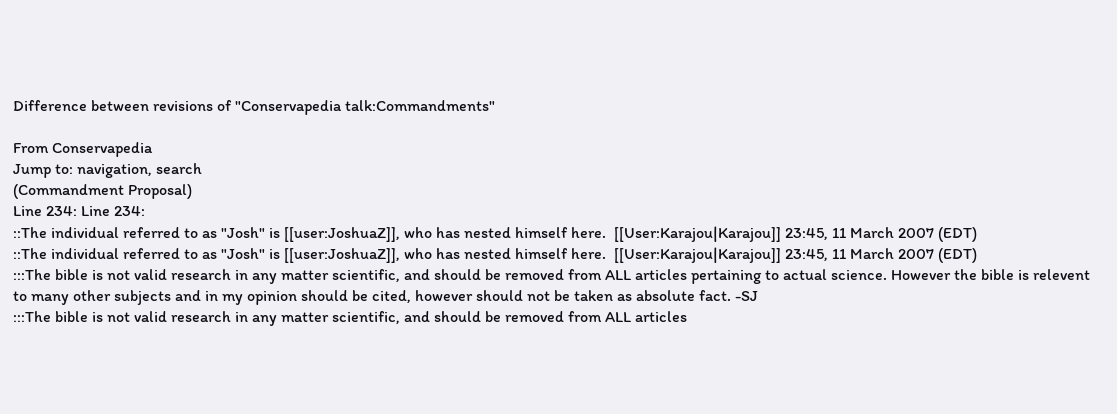Difference between revisions of "Conservapedia talk:Commandments"

From Conservapedia
Jump to: navigation, search
(Commandment Proposal)
Line 234: Line 234:
::The individual referred to as "Josh" is [[user:JoshuaZ]], who has nested himself here.  [[User:Karajou|Karajou]] 23:45, 11 March 2007 (EDT)
::The individual referred to as "Josh" is [[user:JoshuaZ]], who has nested himself here.  [[User:Karajou|Karajou]] 23:45, 11 March 2007 (EDT)
:::The bible is not valid research in any matter scientific, and should be removed from ALL articles pertaining to actual science. However the bible is relevent to many other subjects and in my opinion should be cited, however should not be taken as absolute fact. -SJ
:::The bible is not valid research in any matter scientific, and should be removed from ALL articles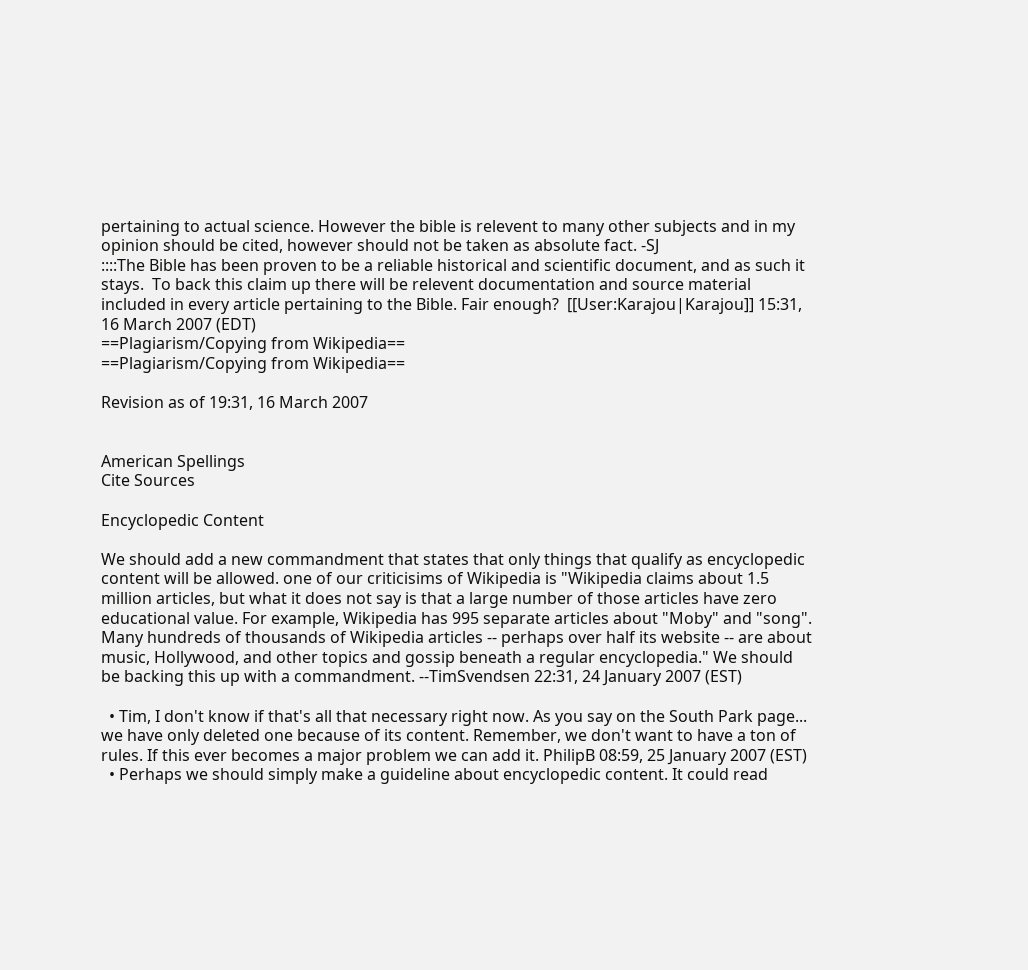pertaining to actual science. However the bible is relevent to many other subjects and in my opinion should be cited, however should not be taken as absolute fact. -SJ
::::The Bible has been proven to be a reliable historical and scientific document, and as such it stays.  To back this claim up there will be relevent documentation and source material included in every article pertaining to the Bible. Fair enough?  [[User:Karajou|Karajou]] 15:31, 16 March 2007 (EDT)
==Plagiarism/Copying from Wikipedia==
==Plagiarism/Copying from Wikipedia==

Revision as of 19:31, 16 March 2007


American Spellings
Cite Sources

Encyclopedic Content

We should add a new commandment that states that only things that qualify as encyclopedic content will be allowed. one of our criticisims of Wikipedia is "Wikipedia claims about 1.5 million articles, but what it does not say is that a large number of those articles have zero educational value. For example, Wikipedia has 995 separate articles about "Moby" and "song". Many hundreds of thousands of Wikipedia articles -- perhaps over half its website -- are about music, Hollywood, and other topics and gossip beneath a regular encyclopedia." We should be backing this up with a commandment. --TimSvendsen 22:31, 24 January 2007 (EST)

  • Tim, I don't know if that's all that necessary right now. As you say on the South Park page... we have only deleted one because of its content. Remember, we don't want to have a ton of rules. If this ever becomes a major problem we can add it. PhilipB 08:59, 25 January 2007 (EST)
  • Perhaps we should simply make a guideline about encyclopedic content. It could read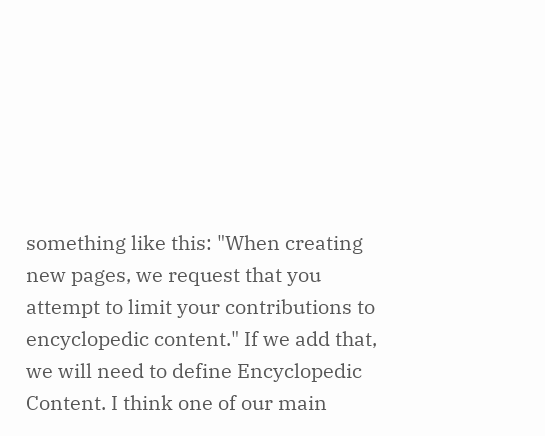something like this: "When creating new pages, we request that you attempt to limit your contributions to encyclopedic content." If we add that, we will need to define Encyclopedic Content. I think one of our main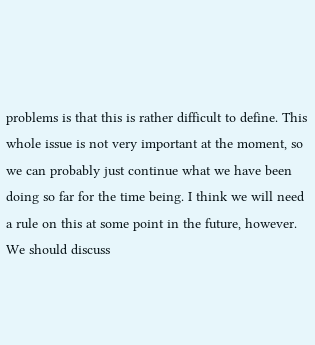problems is that this is rather difficult to define. This whole issue is not very important at the moment, so we can probably just continue what we have been doing so far for the time being. I think we will need a rule on this at some point in the future, however. We should discuss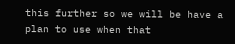this further so we will be have a plan to use when that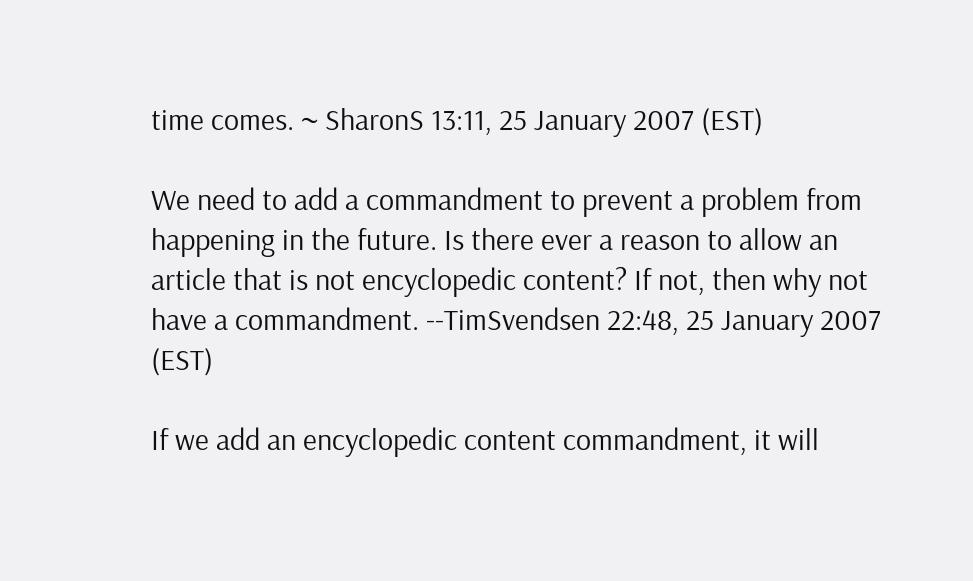time comes. ~ SharonS 13:11, 25 January 2007 (EST)

We need to add a commandment to prevent a problem from happening in the future. Is there ever a reason to allow an article that is not encyclopedic content? If not, then why not have a commandment. --TimSvendsen 22:48, 25 January 2007 (EST)

If we add an encyclopedic content commandment, it will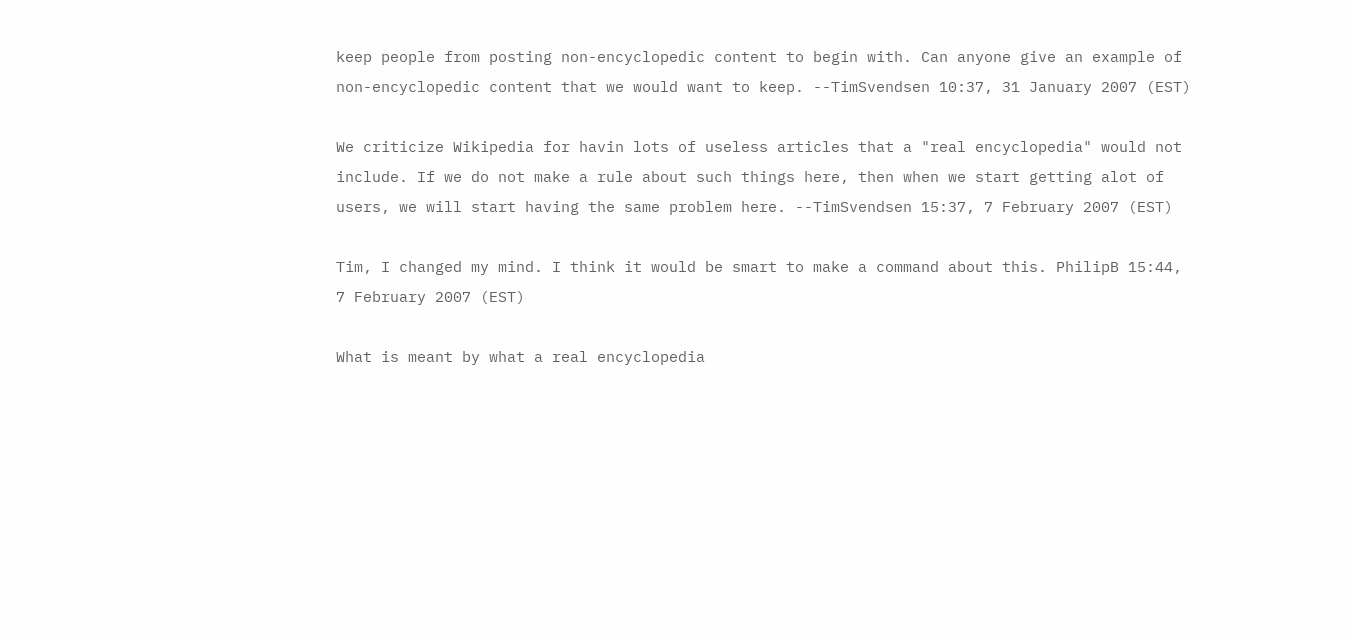keep people from posting non-encyclopedic content to begin with. Can anyone give an example of non-encyclopedic content that we would want to keep. --TimSvendsen 10:37, 31 January 2007 (EST)

We criticize Wikipedia for havin lots of useless articles that a "real encyclopedia" would not include. If we do not make a rule about such things here, then when we start getting alot of users, we will start having the same problem here. --TimSvendsen 15:37, 7 February 2007 (EST)

Tim, I changed my mind. I think it would be smart to make a command about this. PhilipB 15:44, 7 February 2007 (EST)

What is meant by what a real encyclopedia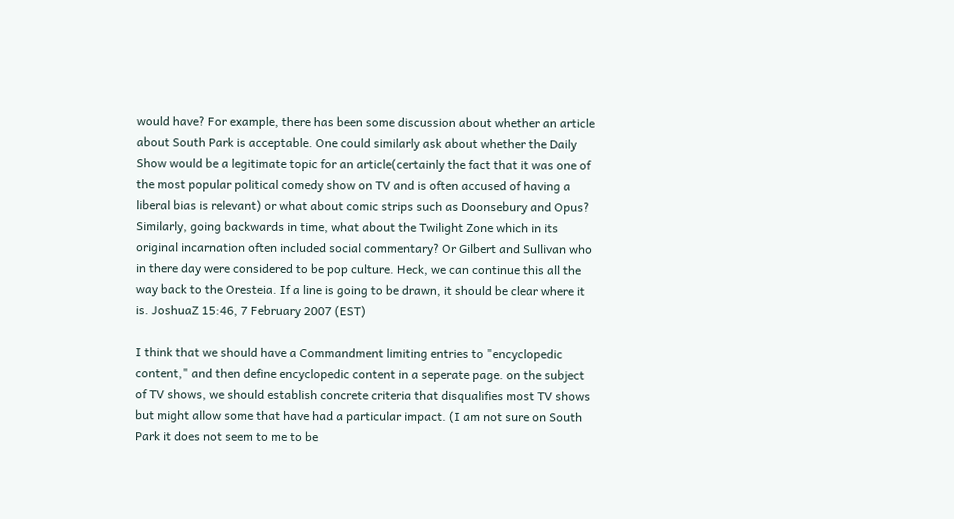would have? For example, there has been some discussion about whether an article about South Park is acceptable. One could similarly ask about whether the Daily Show would be a legitimate topic for an article(certainly the fact that it was one of the most popular political comedy show on TV and is often accused of having a liberal bias is relevant) or what about comic strips such as Doonsebury and Opus? Similarly, going backwards in time, what about the Twilight Zone which in its original incarnation often included social commentary? Or Gilbert and Sullivan who in there day were considered to be pop culture. Heck, we can continue this all the way back to the Oresteia. If a line is going to be drawn, it should be clear where it is. JoshuaZ 15:46, 7 February 2007 (EST)

I think that we should have a Commandment limiting entries to "encyclopedic content," and then define encyclopedic content in a seperate page. on the subject of TV shows, we should establish concrete criteria that disqualifies most TV shows but might allow some that have had a particular impact. (I am not sure on South Park it does not seem to me to be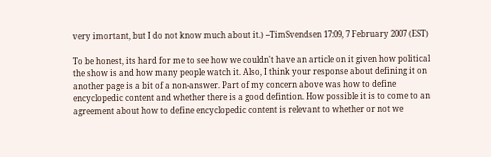very imortant, but I do not know much about it.) --TimSvendsen 17:09, 7 February 2007 (EST)

To be honest, its hard for me to see how we couldn't have an article on it given how political the show is and how many people watch it. Also, I think your response about defining it on another page is a bit of a non-answer. Part of my concern above was how to define encyclopedic content and whether there is a good defintion. How possible it is to come to an agreement about how to define encyclopedic content is relevant to whether or not we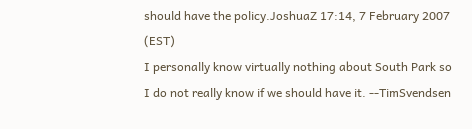should have the policy.JoshuaZ 17:14, 7 February 2007 (EST)
I personally know virtually nothing about South Park so I do not really know if we should have it. --TimSvendsen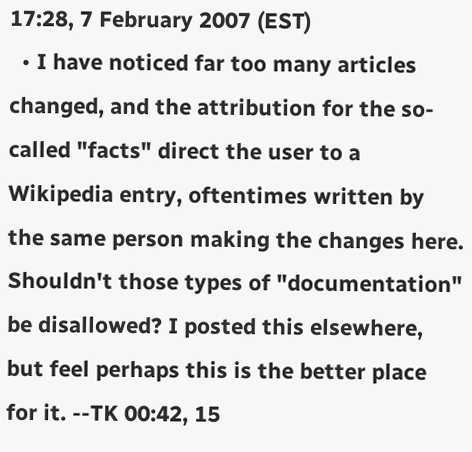17:28, 7 February 2007 (EST)
  • I have noticed far too many articles changed, and the attribution for the so-called "facts" direct the user to a Wikipedia entry, oftentimes written by the same person making the changes here. Shouldn't those types of "documentation" be disallowed? I posted this elsewhere, but feel perhaps this is the better place for it. --TK 00:42, 15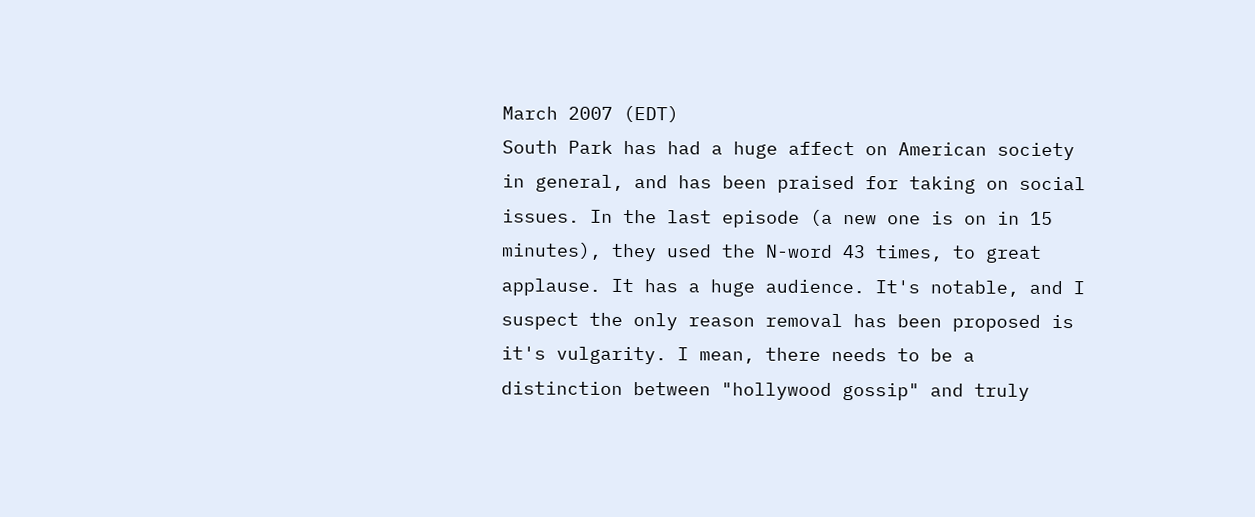March 2007 (EDT)
South Park has had a huge affect on American society in general, and has been praised for taking on social issues. In the last episode (a new one is on in 15 minutes), they used the N-word 43 times, to great applause. It has a huge audience. It's notable, and I suspect the only reason removal has been proposed is it's vulgarity. I mean, there needs to be a distinction between "hollywood gossip" and truly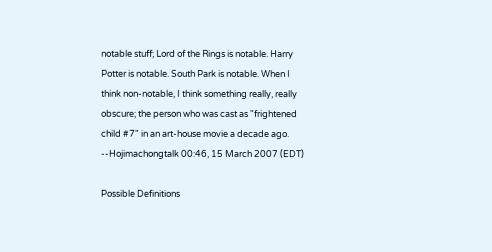notable stuff; Lord of the Rings is notable. Harry Potter is notable. South Park is notable. When I think non-notable, I think something really, really obscure; the person who was cast as "frightened child #7" in an art-house movie a decade ago. --Hojimachongtalk 00:46, 15 March 2007 (EDT)

Possible Definitions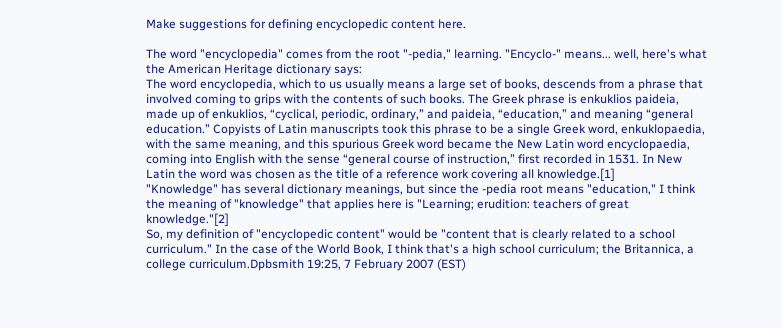Make suggestions for defining encyclopedic content here.

The word "encyclopedia" comes from the root "-pedia," learning. "Encyclo-" means... well, here's what the American Heritage dictionary says:
The word encyclopedia, which to us usually means a large set of books, descends from a phrase that involved coming to grips with the contents of such books. The Greek phrase is enkuklios paideia, made up of enkuklios, “cyclical, periodic, ordinary,” and paideia, “education,” and meaning “general education.” Copyists of Latin manuscripts took this phrase to be a single Greek word, enkuklopaedia, with the same meaning, and this spurious Greek word became the New Latin word encyclopaedia, coming into English with the sense “general course of instruction,” first recorded in 1531. In New Latin the word was chosen as the title of a reference work covering all knowledge.[1]
"Knowledge" has several dictionary meanings, but since the -pedia root means "education," I think the meaning of "knowledge" that applies here is "Learning; erudition: teachers of great knowledge."[2]
So, my definition of "encyclopedic content" would be "content that is clearly related to a school curriculum." In the case of the World Book, I think that's a high school curriculum; the Britannica, a college curriculum.Dpbsmith 19:25, 7 February 2007 (EST)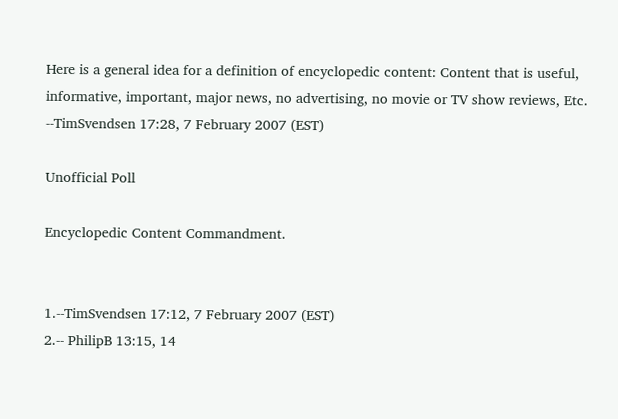Here is a general idea for a definition of encyclopedic content: Content that is useful, informative, important, major news, no advertising, no movie or TV show reviews, Etc. --TimSvendsen 17:28, 7 February 2007 (EST)

Unofficial Poll

Encyclopedic Content Commandment.


1.--TimSvendsen 17:12, 7 February 2007 (EST)
2.-- PhilipB 13:15, 14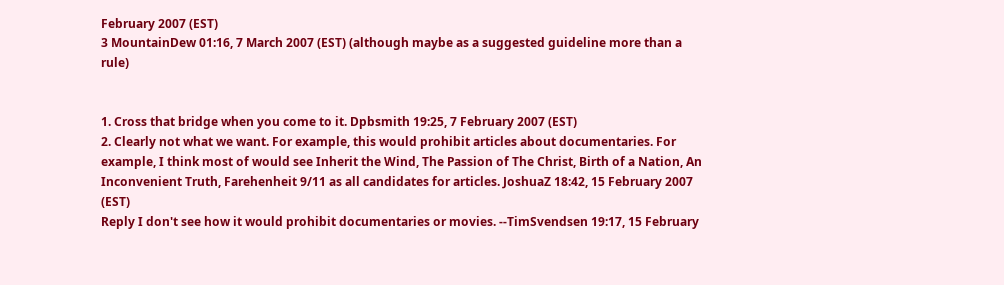February 2007 (EST)
3 MountainDew 01:16, 7 March 2007 (EST) (although maybe as a suggested guideline more than a rule)


1. Cross that bridge when you come to it. Dpbsmith 19:25, 7 February 2007 (EST)
2. Clearly not what we want. For example, this would prohibit articles about documentaries. For example, I think most of would see Inherit the Wind, The Passion of The Christ, Birth of a Nation, An Inconvenient Truth, Farehenheit 9/11 as all candidates for articles. JoshuaZ 18:42, 15 February 2007 (EST)
Reply I don't see how it would prohibit documentaries or movies. --TimSvendsen 19:17, 15 February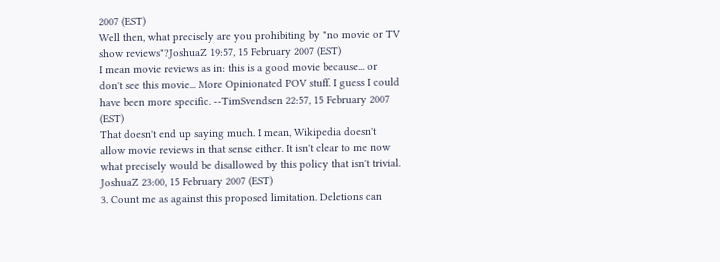2007 (EST)
Well then, what precisely are you prohibiting by "no movie or TV show reviews"?JoshuaZ 19:57, 15 February 2007 (EST)
I mean movie reviews as in: this is a good movie because... or don't see this movie... More Opinionated POV stuff. I guess I could have been more specific. --TimSvendsen 22:57, 15 February 2007 (EST)
That doesn't end up saying much. I mean, Wikipedia doesn't allow movie reviews in that sense either. It isn't clear to me now what precisely would be disallowed by this policy that isn't trivial. JoshuaZ 23:00, 15 February 2007 (EST)
3. Count me as against this proposed limitation. Deletions can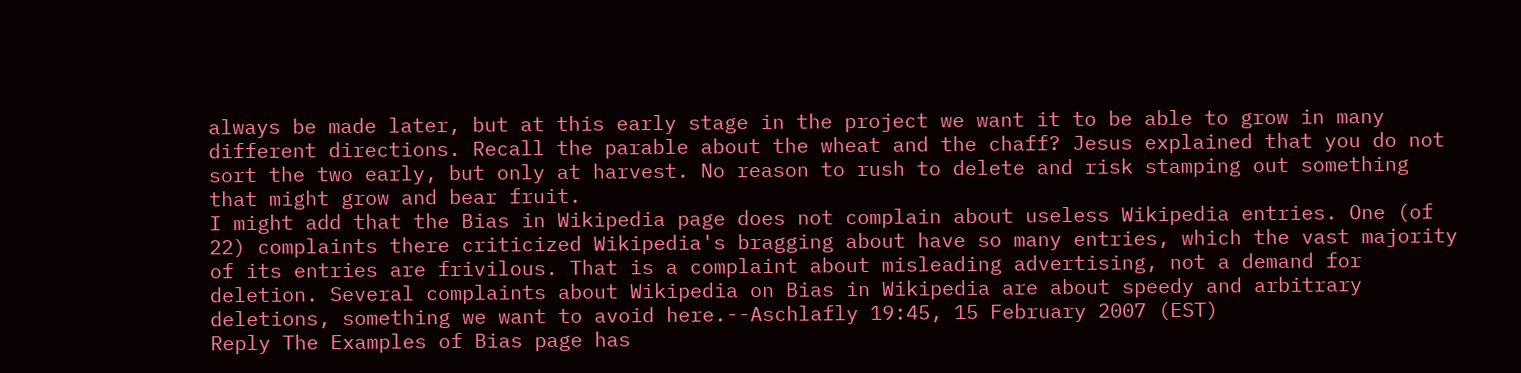always be made later, but at this early stage in the project we want it to be able to grow in many different directions. Recall the parable about the wheat and the chaff? Jesus explained that you do not sort the two early, but only at harvest. No reason to rush to delete and risk stamping out something that might grow and bear fruit.
I might add that the Bias in Wikipedia page does not complain about useless Wikipedia entries. One (of 22) complaints there criticized Wikipedia's bragging about have so many entries, which the vast majority of its entries are frivilous. That is a complaint about misleading advertising, not a demand for deletion. Several complaints about Wikipedia on Bias in Wikipedia are about speedy and arbitrary deletions, something we want to avoid here.--Aschlafly 19:45, 15 February 2007 (EST)
Reply The Examples of Bias page has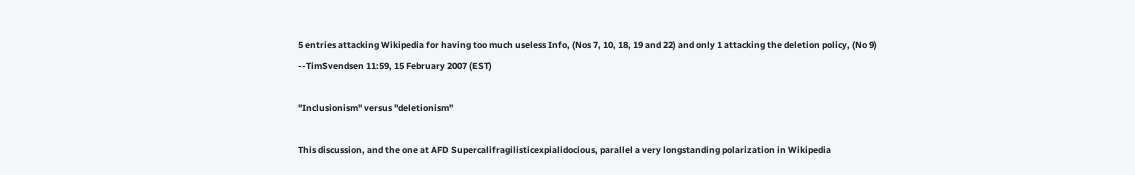5 entries attacking Wikipedia for having too much useless Info, (Nos 7, 10, 18, 19 and 22) and only 1 attacking the deletion policy, (No 9) --TimSvendsen 11:59, 15 February 2007 (EST)

"Inclusionism" versus "deletionism"

This discussion, and the one at AFD Supercalifragilisticexpialidocious, parallel a very longstanding polarization in Wikipedia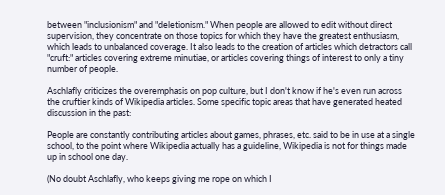between "inclusionism" and "deletionism." When people are allowed to edit without direct supervision, they concentrate on those topics for which they have the greatest enthusiasm, which leads to unbalanced coverage. It also leads to the creation of articles which detractors call "cruft:" articles covering extreme minutiae, or articles covering things of interest to only a tiny number of people.

Aschlafly criticizes the overemphasis on pop culture, but I don't know if he's even run across the cruftier kinds of Wikipedia articles. Some specific topic areas that have generated heated discussion in the past:

People are constantly contributing articles about games, phrases, etc. said to be in use at a single school, to the point where Wikipedia actually has a guideline, Wikipedia is not for things made up in school one day.

(No doubt Aschlafly, who keeps giving me rope on which I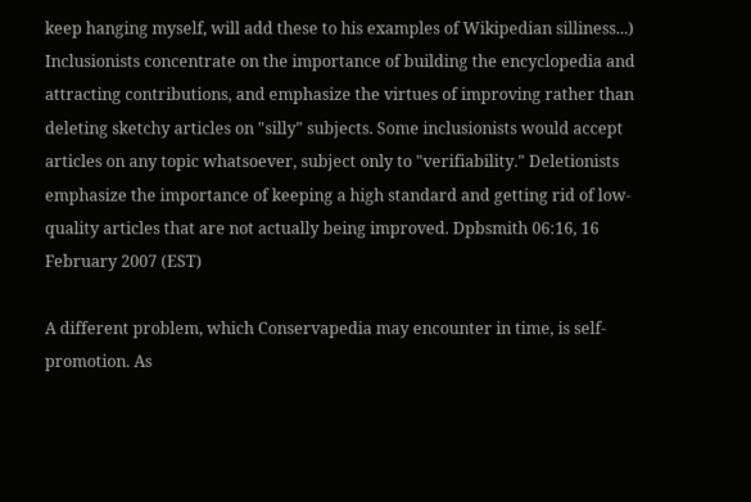keep hanging myself, will add these to his examples of Wikipedian silliness...) Inclusionists concentrate on the importance of building the encyclopedia and attracting contributions, and emphasize the virtues of improving rather than deleting sketchy articles on "silly" subjects. Some inclusionists would accept articles on any topic whatsoever, subject only to "verifiability." Deletionists emphasize the importance of keeping a high standard and getting rid of low-quality articles that are not actually being improved. Dpbsmith 06:16, 16 February 2007 (EST)

A different problem, which Conservapedia may encounter in time, is self-promotion. As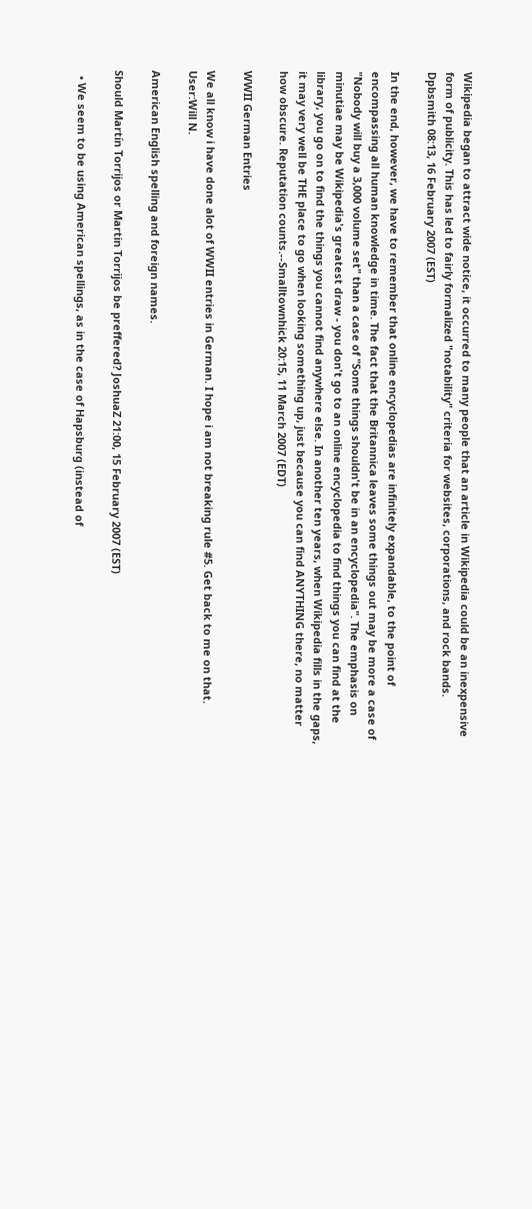Wikipedia began to attract wide notice, it occurred to many people that an article in Wikipedia could be an inexpensive form of publicity. This has led to fairly formalized "notability" criteria for websites, corporations, and rock bands. Dpbsmith 08:13, 16 February 2007 (EST)

In the end, however, we have to remember that online encyclopedias are infinitely expandable, to the point of encompassing all human knowledge in time. The fact that the Britannica leaves some things out may be more a case of "Nobody will buy a 3,000 volume set" than a case of "Some things shouldn't be in an encyclopedia". The emphasis on minutiae may be Wikipedia's greatest draw - you don't go to an online encyclopedia to find things you can find at the library, you go on to find the things you cannot find anywhere else. In another ten years, when Wikipedia fills in the gaps, it may very well be THE place to go when looking something up, just because you can find ANYTHING there, no matter how obscure. Reputation counts.--Smalltownhick 20:15, 11 March 2007 (EDT)

WWII German Entries

We all know i have done alot of WWII entries in German. I hope i am not breaking rule #5. Get back to me on that. User:Will N.

American English spelling and foreign names.

Should Martín Torrijos or Martin Torrijos be preffered? JoshuaZ 21:00, 15 February 2007 (EST)

  • We seem to be using American spellings, as in the case of Hapsburg (instead of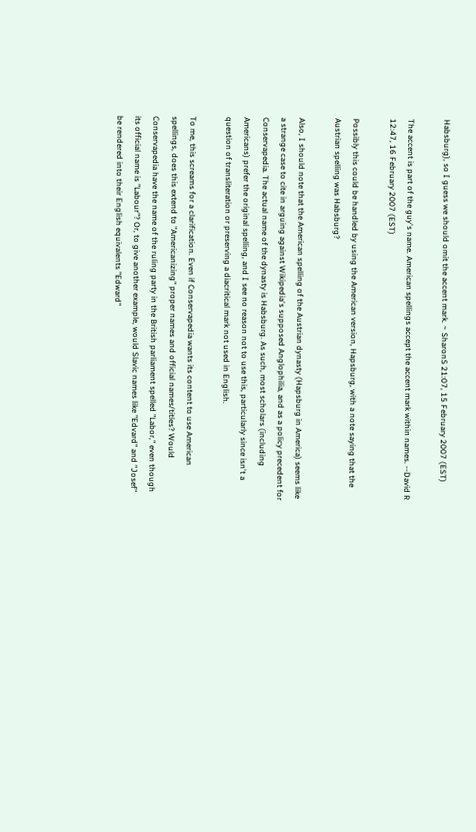Habsburg), so I guess we should omit the accent mark. ~ SharonS 21:07, 15 February 2007 (EST)

The accent is part of the guy's name. American spellings accept the accent mark within names. --David R 12:47, 16 February 2007 (EST)

Possibly this could be handled by using the American version, Hapsburg, with a note saying that the Austrian spelling was Habsburg?

Also, I should note that the American spelling of the Austrian dynasty (Hapsburg in America) seems like a strange case to cite in arguing against Wikipedia's supposed Anglophilia, and as a policy precedent for Conservapedia. The actual name of the dynasty is Habsburg. As such, most scholars (including Americans) prefer the original spelling, and I see no reason not to use this, particularly since isn't a question of transliteration or preserving a diacritical mark not used in English.

To me, this screams for a clarification. Even if Conservapedia wants its content to use American spellings, does this extend to "Americanizing" proper names and official names/titles? Would Conservapedia have the name of the ruling party in the British parliament spelled "Labor," even though its official name is "Labour"? Or, to give another example, would Slavic names like "Edvard" and "Josef" be rendered into their English equivalents "Edward"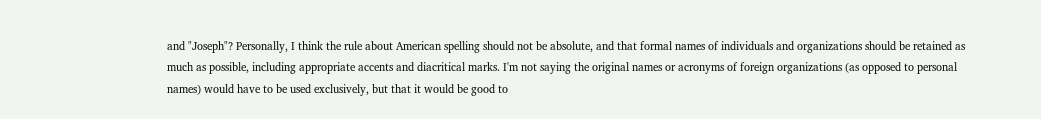and "Joseph"? Personally, I think the rule about American spelling should not be absolute, and that formal names of individuals and organizations should be retained as much as possible, including appropriate accents and diacritical marks. I'm not saying the original names or acronyms of foreign organizations (as opposed to personal names) would have to be used exclusively, but that it would be good to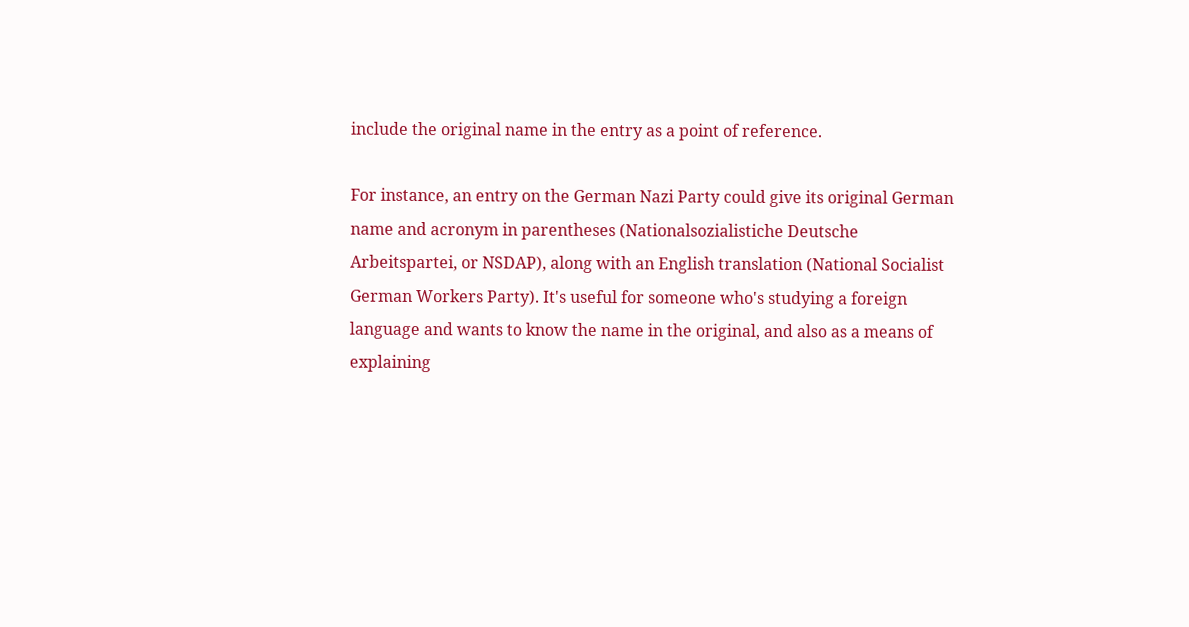include the original name in the entry as a point of reference.

For instance, an entry on the German Nazi Party could give its original German name and acronym in parentheses (Nationalsozialistiche Deutsche Arbeitspartei, or NSDAP), along with an English translation (National Socialist German Workers Party). It's useful for someone who's studying a foreign language and wants to know the name in the original, and also as a means of explaining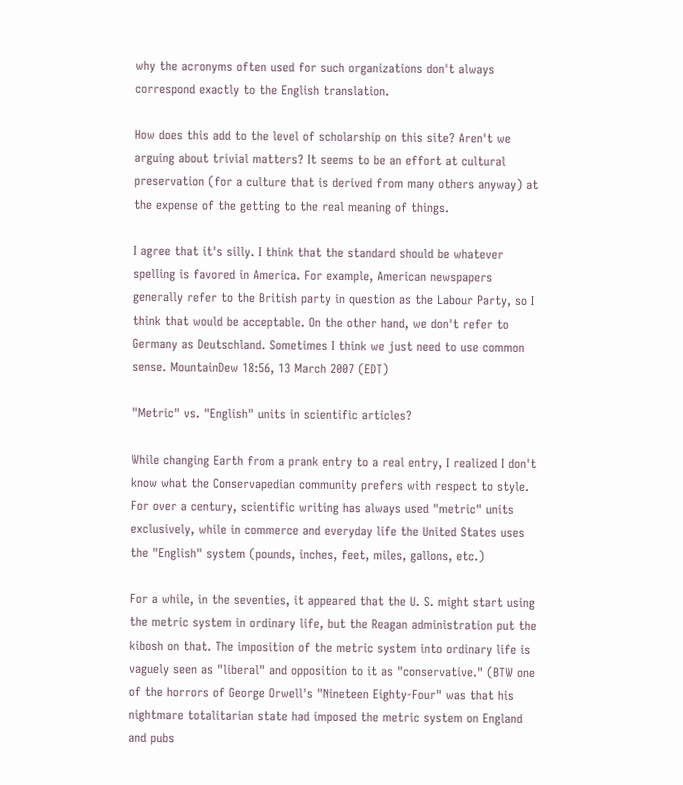why the acronyms often used for such organizations don't always correspond exactly to the English translation.

How does this add to the level of scholarship on this site? Aren't we arguing about trivial matters? It seems to be an effort at cultural preservation (for a culture that is derived from many others anyway) at the expense of the getting to the real meaning of things.

I agree that it's silly. I think that the standard should be whatever spelling is favored in America. For example, American newspapers generally refer to the British party in question as the Labour Party, so I think that would be acceptable. On the other hand, we don't refer to Germany as Deutschland. Sometimes I think we just need to use common sense. MountainDew 18:56, 13 March 2007 (EDT)

"Metric" vs. "English" units in scientific articles?

While changing Earth from a prank entry to a real entry, I realized I don't know what the Conservapedian community prefers with respect to style. For over a century, scientific writing has always used "metric" units exclusively, while in commerce and everyday life the United States uses the "English" system (pounds, inches, feet, miles, gallons, etc.)

For a while, in the seventies, it appeared that the U. S. might start using the metric system in ordinary life, but the Reagan administration put the kibosh on that. The imposition of the metric system into ordinary life is vaguely seen as "liberal" and opposition to it as "conservative." (BTW one of the horrors of George Orwell's "Nineteen Eighty-Four" was that his nightmare totalitarian state had imposed the metric system on England and pubs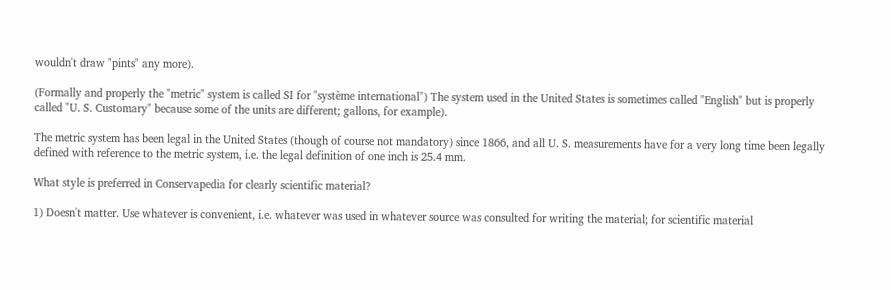wouldn't draw "pints" any more).

(Formally and properly the "metric" system is called SI for "système international") The system used in the United States is sometimes called "English" but is properly called "U. S. Customary" because some of the units are different; gallons, for example).

The metric system has been legal in the United States (though of course not mandatory) since 1866, and all U. S. measurements have for a very long time been legally defined with reference to the metric system, i.e. the legal definition of one inch is 25.4 mm.

What style is preferred in Conservapedia for clearly scientific material?

1) Doesn't matter. Use whatever is convenient, i.e. whatever was used in whatever source was consulted for writing the material; for scientific material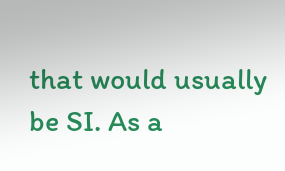that would usually be SI. As a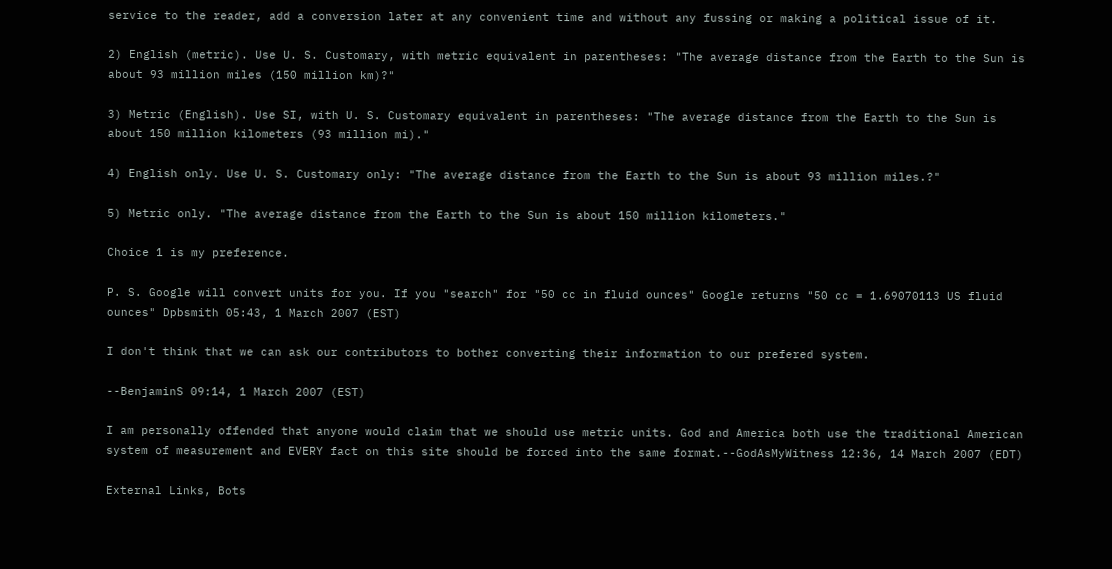service to the reader, add a conversion later at any convenient time and without any fussing or making a political issue of it.

2) English (metric). Use U. S. Customary, with metric equivalent in parentheses: "The average distance from the Earth to the Sun is about 93 million miles (150 million km)?"

3) Metric (English). Use SI, with U. S. Customary equivalent in parentheses: "The average distance from the Earth to the Sun is about 150 million kilometers (93 million mi)."

4) English only. Use U. S. Customary only: "The average distance from the Earth to the Sun is about 93 million miles.?"

5) Metric only. "The average distance from the Earth to the Sun is about 150 million kilometers."

Choice 1 is my preference.

P. S. Google will convert units for you. If you "search" for "50 cc in fluid ounces" Google returns "50 cc = 1.69070113 US fluid ounces" Dpbsmith 05:43, 1 March 2007 (EST)

I don't think that we can ask our contributors to bother converting their information to our prefered system.

--BenjaminS 09:14, 1 March 2007 (EST)

I am personally offended that anyone would claim that we should use metric units. God and America both use the traditional American system of measurement and EVERY fact on this site should be forced into the same format.--GodAsMyWitness 12:36, 14 March 2007 (EDT)

External Links, Bots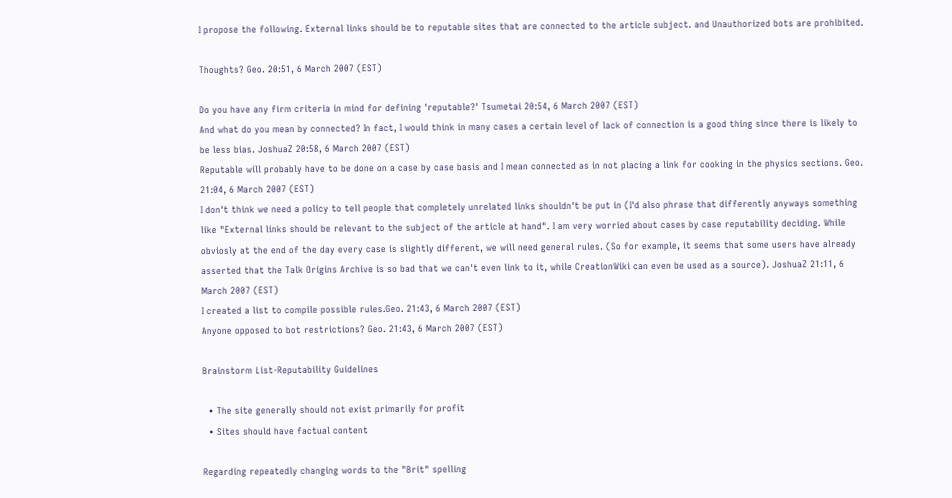I propose the following. External links should be to reputable sites that are connected to the article subject. and Unauthorized bots are prohibited.

Thoughts? Geo. 20:51, 6 March 2007 (EST)

Do you have any firm criteria in mind for defining 'reputable?' Tsumetai 20:54, 6 March 2007 (EST)
And what do you mean by connected? In fact, I would think in many cases a certain level of lack of connection is a good thing since there is likely to be less bias. JoshuaZ 20:58, 6 March 2007 (EST)
Reputable will probably have to be done on a case by case basis and I mean connected as in not placing a link for cooking in the physics sections. Geo. 21:04, 6 March 2007 (EST)
I don't think we need a policy to tell people that completely unrelated links shouldn't be put in (I'd also phrase that differently anyways something like "External links should be relevant to the subject of the article at hand". I am very worried about cases by case reputability deciding. While obviosly at the end of the day every case is slightly different, we will need general rules. (So for example, it seems that some users have already asserted that the Talk Origins Archive is so bad that we can't even link to it, while CreationWiki can even be used as a source). JoshuaZ 21:11, 6 March 2007 (EST)
I created a list to compile possible rules.Geo. 21:43, 6 March 2007 (EST)
Anyone opposed to bot restrictions? Geo. 21:43, 6 March 2007 (EST)

Brainstorm List-Reputability Guidelines

  • The site generally should not exist primarily for profit
  • Sites should have factual content

Regarding repeatedly changing words to the "Brit" spelling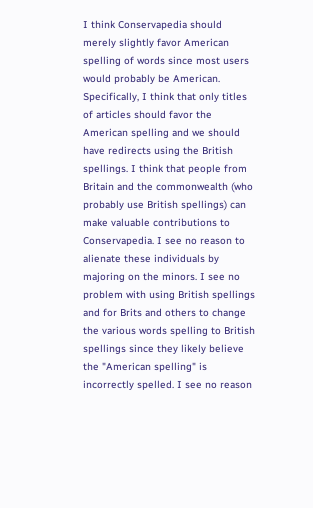I think Conservapedia should merely slightly favor American spelling of words since most users would probably be American. Specifically, I think that only titles of articles should favor the American spelling and we should have redirects using the British spellings. I think that people from Britain and the commonwealth (who probably use British spellings) can make valuable contributions to Conservapedia. I see no reason to alienate these individuals by majoring on the minors. I see no problem with using British spellings and for Brits and others to change the various words spelling to British spellings since they likely believe the "American spelling" is incorrectly spelled. I see no reason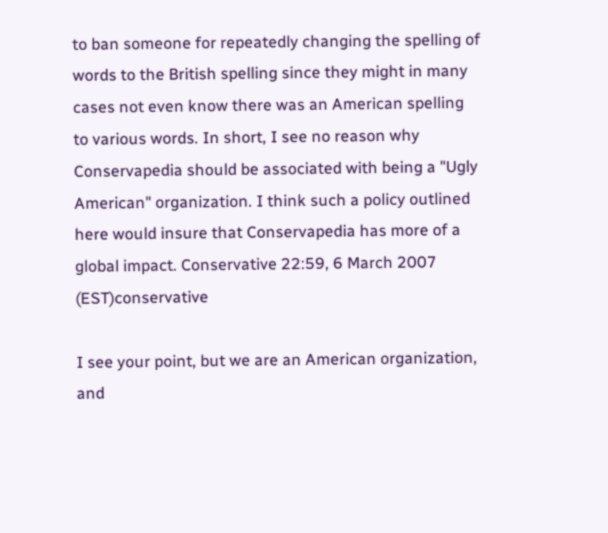to ban someone for repeatedly changing the spelling of words to the British spelling since they might in many cases not even know there was an American spelling to various words. In short, I see no reason why Conservapedia should be associated with being a "Ugly American" organization. I think such a policy outlined here would insure that Conservapedia has more of a global impact. Conservative 22:59, 6 March 2007 (EST)conservative

I see your point, but we are an American organization, and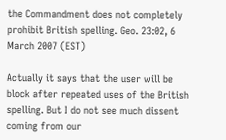the Commandment does not completely prohibit British spelling. Geo. 23:02, 6 March 2007 (EST)

Actually it says that the user will be block after repeated uses of the British spelling. But I do not see much dissent coming from our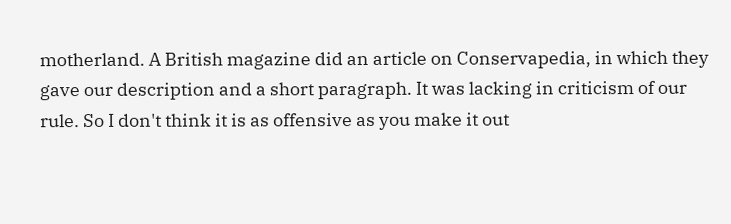motherland. A British magazine did an article on Conservapedia, in which they gave our description and a short paragraph. It was lacking in criticism of our rule. So I don't think it is as offensive as you make it out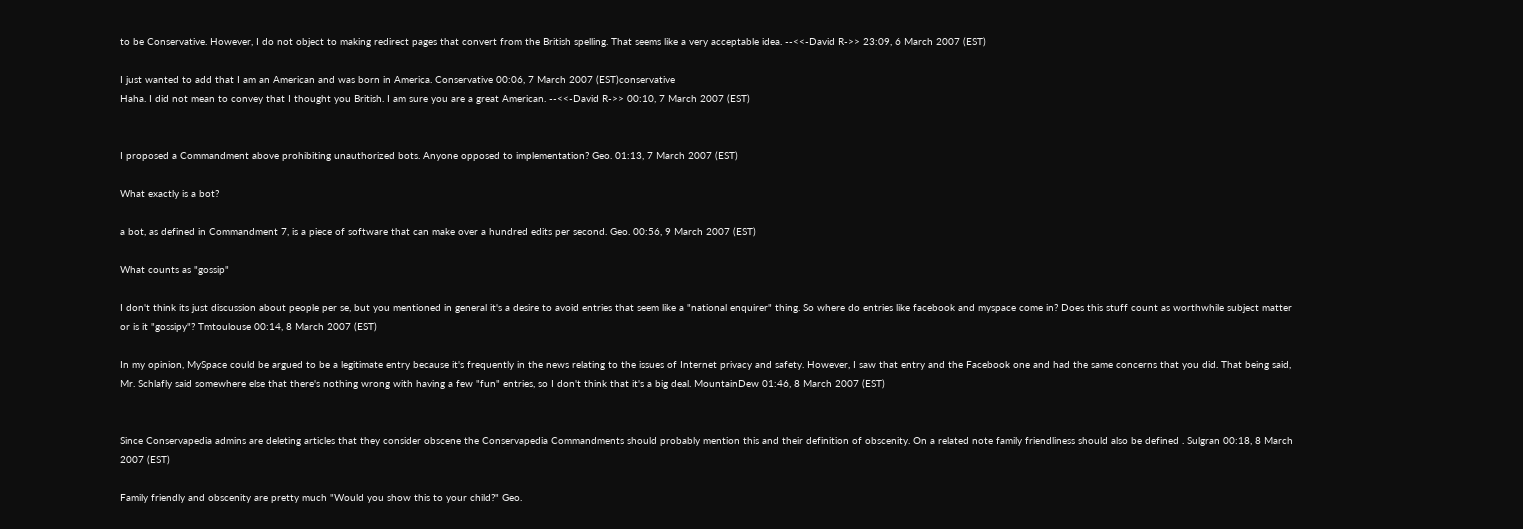to be Conservative. However, I do not object to making redirect pages that convert from the British spelling. That seems like a very acceptable idea. --<<-David R->> 23:09, 6 March 2007 (EST)

I just wanted to add that I am an American and was born in America. Conservative 00:06, 7 March 2007 (EST)conservative
Haha. I did not mean to convey that I thought you British. I am sure you are a great American. --<<-David R->> 00:10, 7 March 2007 (EST)


I proposed a Commandment above prohibiting unauthorized bots. Anyone opposed to implementation? Geo. 01:13, 7 March 2007 (EST)

What exactly is a bot?

a bot, as defined in Commandment 7, is a piece of software that can make over a hundred edits per second. Geo. 00:56, 9 March 2007 (EST)

What counts as "gossip"

I don't think its just discussion about people per se, but you mentioned in general it's a desire to avoid entries that seem like a "national enquirer" thing. So where do entries like facebook and myspace come in? Does this stuff count as worthwhile subject matter or is it "gossipy"? Tmtoulouse 00:14, 8 March 2007 (EST)

In my opinion, MySpace could be argued to be a legitimate entry because it's frequently in the news relating to the issues of Internet privacy and safety. However, I saw that entry and the Facebook one and had the same concerns that you did. That being said, Mr. Schlafly said somewhere else that there's nothing wrong with having a few "fun" entries, so I don't think that it's a big deal. MountainDew 01:46, 8 March 2007 (EST)


Since Conservapedia admins are deleting articles that they consider obscene the Conservapedia Commandments should probably mention this and their definition of obscenity. On a related note family friendliness should also be defined . Sulgran 00:18, 8 March 2007 (EST)

Family friendly and obscenity are pretty much "Would you show this to your child?" Geo.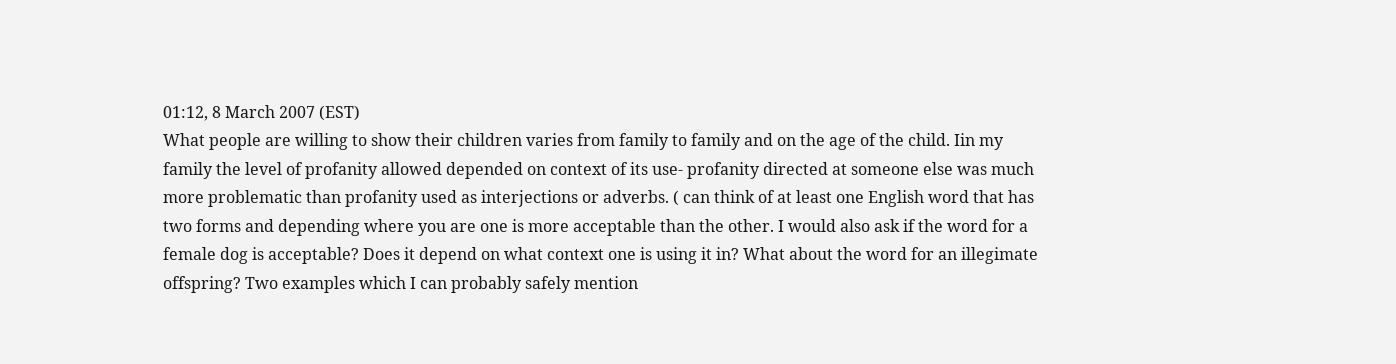01:12, 8 March 2007 (EST)
What people are willing to show their children varies from family to family and on the age of the child. Iin my family the level of profanity allowed depended on context of its use- profanity directed at someone else was much more problematic than profanity used as interjections or adverbs. ( can think of at least one English word that has two forms and depending where you are one is more acceptable than the other. I would also ask if the word for a female dog is acceptable? Does it depend on what context one is using it in? What about the word for an illegimate offspring? Two examples which I can probably safely mention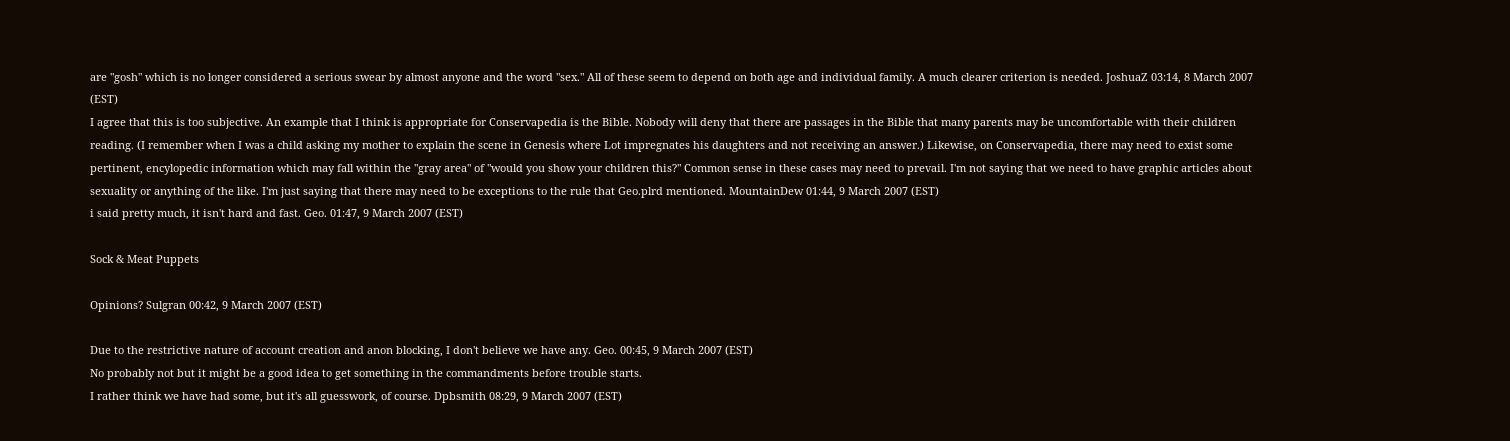are "gosh" which is no longer considered a serious swear by almost anyone and the word "sex." All of these seem to depend on both age and individual family. A much clearer criterion is needed. JoshuaZ 03:14, 8 March 2007 (EST)
I agree that this is too subjective. An example that I think is appropriate for Conservapedia is the Bible. Nobody will deny that there are passages in the Bible that many parents may be uncomfortable with their children reading. (I remember when I was a child asking my mother to explain the scene in Genesis where Lot impregnates his daughters and not receiving an answer.) Likewise, on Conservapedia, there may need to exist some pertinent, encylopedic information which may fall within the "gray area" of "would you show your children this?" Common sense in these cases may need to prevail. I'm not saying that we need to have graphic articles about sexuality or anything of the like. I'm just saying that there may need to be exceptions to the rule that Geo.plrd mentioned. MountainDew 01:44, 9 March 2007 (EST)
i said pretty much, it isn't hard and fast. Geo. 01:47, 9 March 2007 (EST)

Sock & Meat Puppets

Opinions? Sulgran 00:42, 9 March 2007 (EST)

Due to the restrictive nature of account creation and anon blocking, I don't believe we have any. Geo. 00:45, 9 March 2007 (EST)
No probably not but it might be a good idea to get something in the commandments before trouble starts.
I rather think we have had some, but it's all guesswork, of course. Dpbsmith 08:29, 9 March 2007 (EST)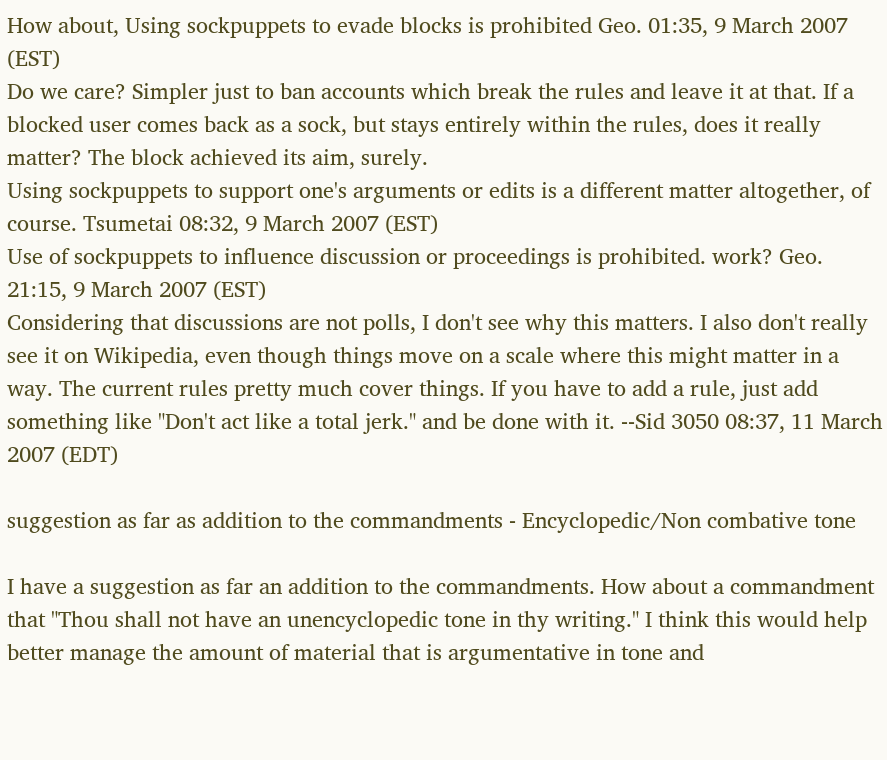How about, Using sockpuppets to evade blocks is prohibited Geo. 01:35, 9 March 2007 (EST)
Do we care? Simpler just to ban accounts which break the rules and leave it at that. If a blocked user comes back as a sock, but stays entirely within the rules, does it really matter? The block achieved its aim, surely.
Using sockpuppets to support one's arguments or edits is a different matter altogether, of course. Tsumetai 08:32, 9 March 2007 (EST)
Use of sockpuppets to influence discussion or proceedings is prohibited. work? Geo. 21:15, 9 March 2007 (EST)
Considering that discussions are not polls, I don't see why this matters. I also don't really see it on Wikipedia, even though things move on a scale where this might matter in a way. The current rules pretty much cover things. If you have to add a rule, just add something like "Don't act like a total jerk." and be done with it. --Sid 3050 08:37, 11 March 2007 (EDT)

suggestion as far as addition to the commandments - Encyclopedic/Non combative tone

I have a suggestion as far an addition to the commandments. How about a commandment that "Thou shall not have an unencyclopedic tone in thy writing." I think this would help better manage the amount of material that is argumentative in tone and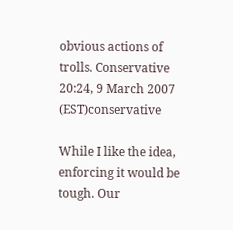obvious actions of trolls. Conservative 20:24, 9 March 2007 (EST)conservative

While I like the idea, enforcing it would be tough. Our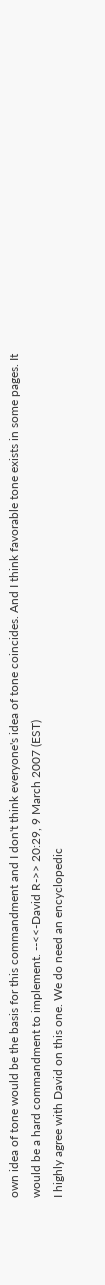own idea of tone would be the basis for this commandment and I don't think everyone's idea of tone coincides. And I think favorable tone exists in some pages. It would be a hard commandment to implement. --<<-David R->> 20:29, 9 March 2007 (EST)
I highly agree with David on this one. We do need an encyclopedic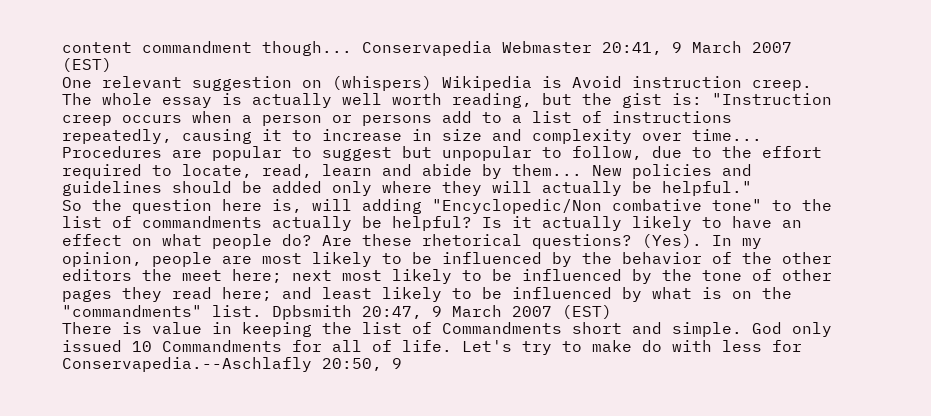content commandment though... Conservapedia Webmaster 20:41, 9 March 2007 (EST)
One relevant suggestion on (whispers) Wikipedia is Avoid instruction creep. The whole essay is actually well worth reading, but the gist is: "Instruction creep occurs when a person or persons add to a list of instructions repeatedly, causing it to increase in size and complexity over time... Procedures are popular to suggest but unpopular to follow, due to the effort required to locate, read, learn and abide by them... New policies and guidelines should be added only where they will actually be helpful."
So the question here is, will adding "Encyclopedic/Non combative tone" to the list of commandments actually be helpful? Is it actually likely to have an effect on what people do? Are these rhetorical questions? (Yes). In my opinion, people are most likely to be influenced by the behavior of the other editors the meet here; next most likely to be influenced by the tone of other pages they read here; and least likely to be influenced by what is on the "commandments" list. Dpbsmith 20:47, 9 March 2007 (EST)
There is value in keeping the list of Commandments short and simple. God only issued 10 Commandments for all of life. Let's try to make do with less for Conservapedia.--Aschlafly 20:50, 9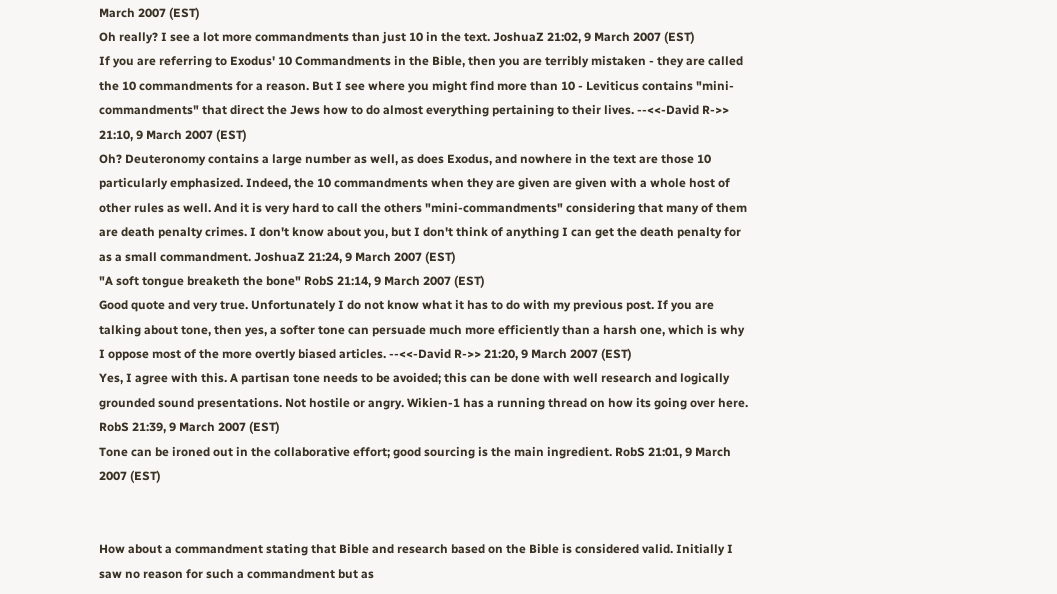March 2007 (EST)
Oh really? I see a lot more commandments than just 10 in the text. JoshuaZ 21:02, 9 March 2007 (EST)
If you are referring to Exodus' 10 Commandments in the Bible, then you are terribly mistaken - they are called the 10 commandments for a reason. But I see where you might find more than 10 - Leviticus contains "mini-commandments" that direct the Jews how to do almost everything pertaining to their lives. --<<-David R->> 21:10, 9 March 2007 (EST)
Oh? Deuteronomy contains a large number as well, as does Exodus, and nowhere in the text are those 10 particularly emphasized. Indeed, the 10 commandments when they are given are given with a whole host of other rules as well. And it is very hard to call the others "mini-commandments" considering that many of them are death penalty crimes. I don't know about you, but I don't think of anything I can get the death penalty for as a small commandment. JoshuaZ 21:24, 9 March 2007 (EST)
"A soft tongue breaketh the bone" RobS 21:14, 9 March 2007 (EST)
Good quote and very true. Unfortunately I do not know what it has to do with my previous post. If you are talking about tone, then yes, a softer tone can persuade much more efficiently than a harsh one, which is why I oppose most of the more overtly biased articles. --<<-David R->> 21:20, 9 March 2007 (EST)
Yes, I agree with this. A partisan tone needs to be avoided; this can be done with well research and logically grounded sound presentations. Not hostile or angry. Wikien-1 has a running thread on how its going over here. RobS 21:39, 9 March 2007 (EST)
Tone can be ironed out in the collaborative effort; good sourcing is the main ingredient. RobS 21:01, 9 March 2007 (EST)


How about a commandment stating that Bible and research based on the Bible is considered valid. Initially I saw no reason for such a commandment but as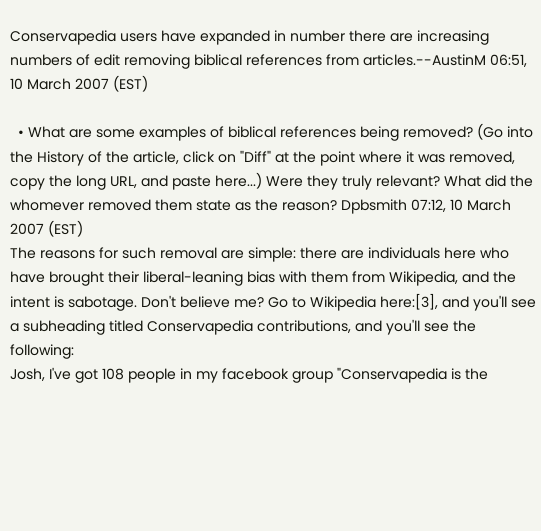Conservapedia users have expanded in number there are increasing numbers of edit removing biblical references from articles.--AustinM 06:51, 10 March 2007 (EST)

  • What are some examples of biblical references being removed? (Go into the History of the article, click on "Diff" at the point where it was removed, copy the long URL, and paste here...) Were they truly relevant? What did the whomever removed them state as the reason? Dpbsmith 07:12, 10 March 2007 (EST)
The reasons for such removal are simple: there are individuals here who have brought their liberal-leaning bias with them from Wikipedia, and the intent is sabotage. Don't believe me? Go to Wikipedia here:[3], and you'll see a subheading titled Conservapedia contributions, and you'll see the following:
Josh, I've got 108 people in my facebook group "Conservapedia is the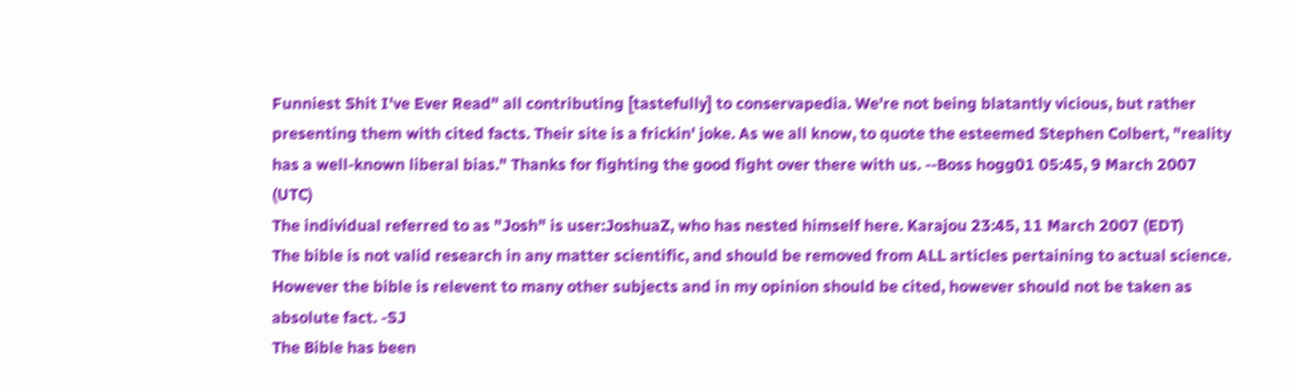Funniest Shit I've Ever Read" all contributing [tastefully] to conservapedia. We're not being blatantly vicious, but rather presenting them with cited facts. Their site is a frickin' joke. As we all know, to quote the esteemed Stephen Colbert, "reality has a well-known liberal bias." Thanks for fighting the good fight over there with us. --Boss hogg01 05:45, 9 March 2007 (UTC)
The individual referred to as "Josh" is user:JoshuaZ, who has nested himself here. Karajou 23:45, 11 March 2007 (EDT)
The bible is not valid research in any matter scientific, and should be removed from ALL articles pertaining to actual science. However the bible is relevent to many other subjects and in my opinion should be cited, however should not be taken as absolute fact. -SJ
The Bible has been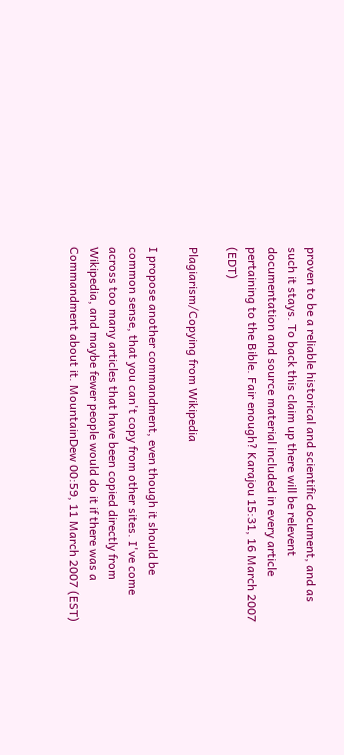proven to be a reliable historical and scientific document, and as such it stays. To back this claim up there will be relevent documentation and source material included in every article pertaining to the Bible. Fair enough? Karajou 15:31, 16 March 2007 (EDT)

Plagiarism/Copying from Wikipedia

I propose another commandment, even though it should be common sense, that you can't copy from other sites. I've come across too many articles that have been copied directly from Wikipedia, and maybe fewer people would do it if there was a Commandment about it. MountainDew 00:59, 11 March 2007 (EST)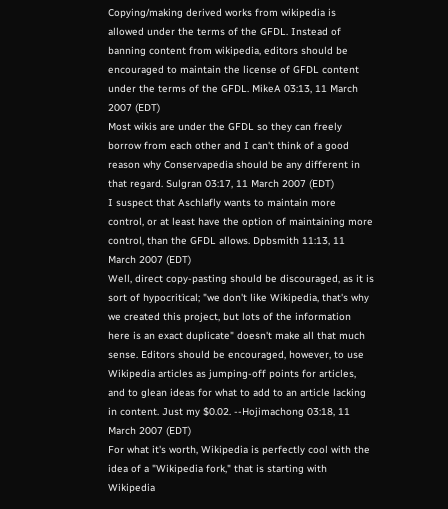Copying/making derived works from wikipedia is allowed under the terms of the GFDL. Instead of banning content from wikipedia, editors should be encouraged to maintain the license of GFDL content under the terms of the GFDL. MikeA 03:13, 11 March 2007 (EDT)
Most wikis are under the GFDL so they can freely borrow from each other and I can't think of a good reason why Conservapedia should be any different in that regard. Sulgran 03:17, 11 March 2007 (EDT)
I suspect that Aschlafly wants to maintain more control, or at least have the option of maintaining more control, than the GFDL allows. Dpbsmith 11:13, 11 March 2007 (EDT)
Well, direct copy-pasting should be discouraged, as it is sort of hypocritical; "we don't like Wikipedia, that's why we created this project, but lots of the information here is an exact duplicate" doesn't make all that much sense. Editors should be encouraged, however, to use Wikipedia articles as jumping-off points for articles, and to glean ideas for what to add to an article lacking in content. Just my $0.02. --Hojimachong 03:18, 11 March 2007 (EDT)
For what it's worth, Wikipedia is perfectly cool with the idea of a "Wikipedia fork," that is starting with Wikipedia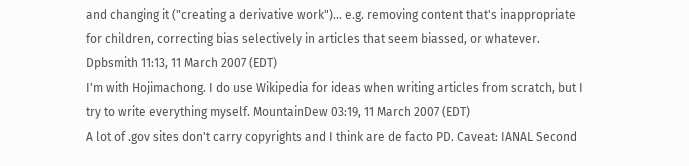and changing it ("creating a derivative work")... e.g. removing content that's inappropriate for children, correcting bias selectively in articles that seem biassed, or whatever. Dpbsmith 11:13, 11 March 2007 (EDT)
I'm with Hojimachong. I do use Wikipedia for ideas when writing articles from scratch, but I try to write everything myself. MountainDew 03:19, 11 March 2007 (EDT)
A lot of .gov sites don't carry copyrights and I think are de facto PD. Caveat: IANAL Second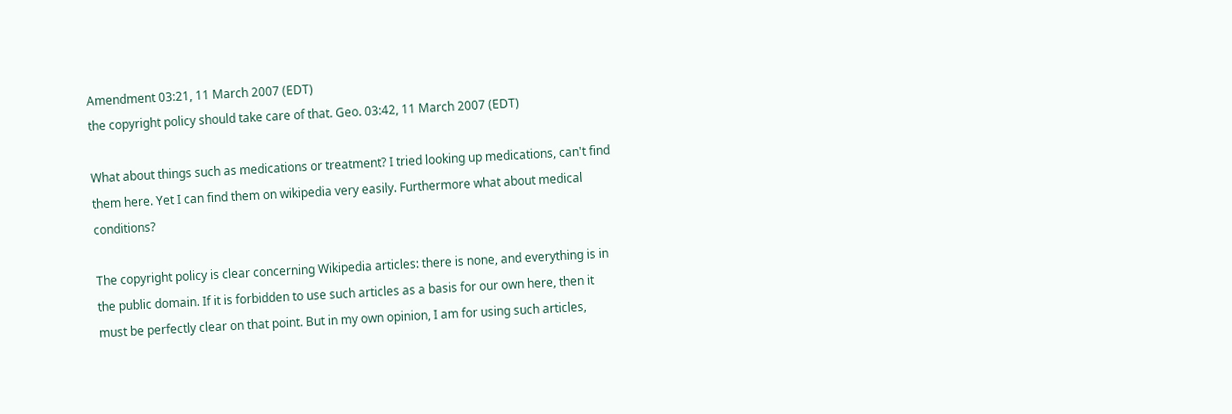Amendment 03:21, 11 March 2007 (EDT)
the copyright policy should take care of that. Geo. 03:42, 11 March 2007 (EDT)

What about things such as medications or treatment? I tried looking up medications, can't find them here. Yet I can find them on wikipedia very easily. Furthermore what about medical conditions?

The copyright policy is clear concerning Wikipedia articles: there is none, and everything is in the public domain. If it is forbidden to use such articles as a basis for our own here, then it must be perfectly clear on that point. But in my own opinion, I am for using such articles,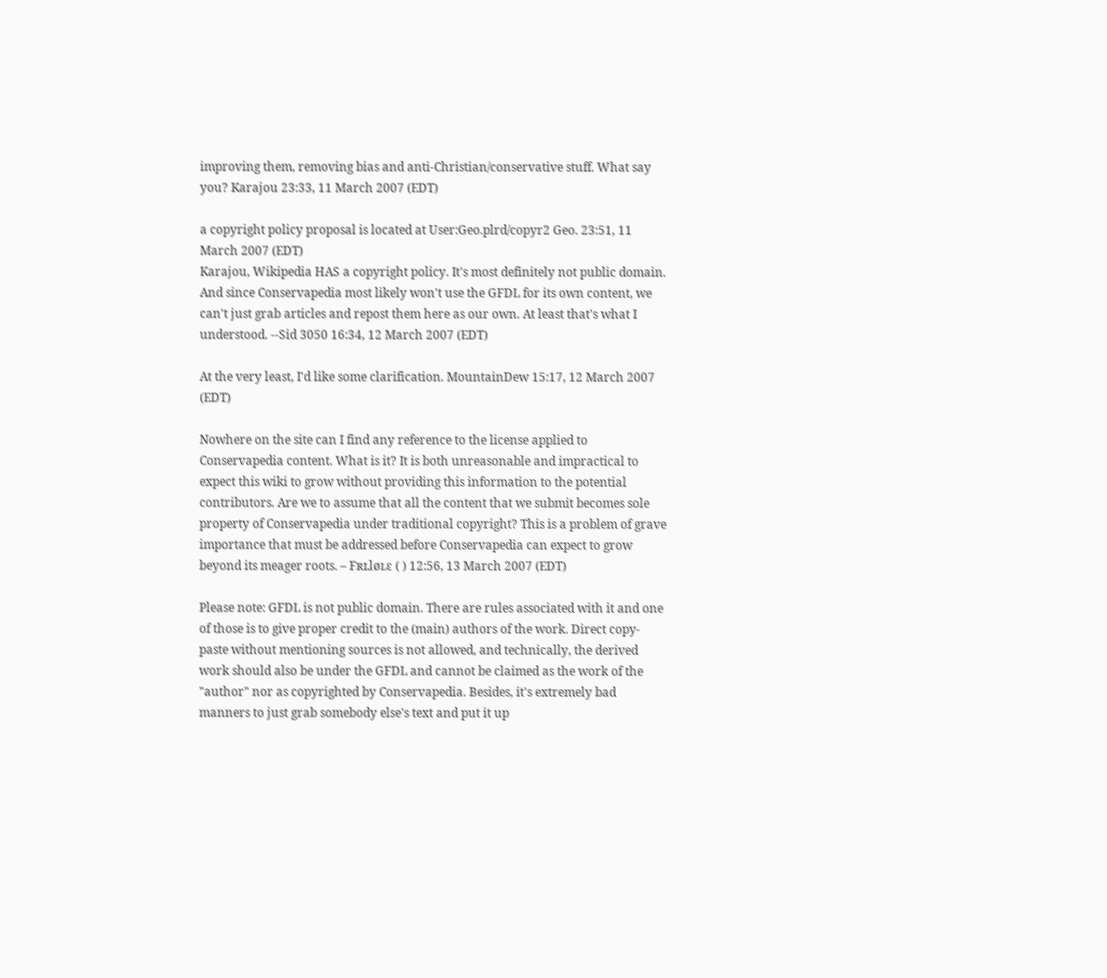improving them, removing bias and anti-Christian/conservative stuff. What say you? Karajou 23:33, 11 March 2007 (EDT)

a copyright policy proposal is located at User:Geo.plrd/copyr2 Geo. 23:51, 11 March 2007 (EDT)
Karajou, Wikipedia HAS a copyright policy. It's most definitely not public domain. And since Conservapedia most likely won't use the GFDL for its own content, we can't just grab articles and repost them here as our own. At least that's what I understood. --Sid 3050 16:34, 12 March 2007 (EDT)

At the very least, I'd like some clarification. MountainDew 15:17, 12 March 2007 (EDT)

Nowhere on the site can I find any reference to the license applied to Conservapedia content. What is it? It is both unreasonable and impractical to expect this wiki to grow without providing this information to the potential contributors. Are we to assume that all the content that we submit becomes sole property of Conservapedia under traditional copyright? This is a problem of grave importance that must be addressed before Conservapedia can expect to grow beyond its meager roots. – Fʀɪɺøʟɛ ( ) 12:56, 13 March 2007 (EDT)

Please note: GFDL is not public domain. There are rules associated with it and one of those is to give proper credit to the (main) authors of the work. Direct copy-paste without mentioning sources is not allowed, and technically, the derived work should also be under the GFDL and cannot be claimed as the work of the "author" nor as copyrighted by Conservapedia. Besides, it's extremely bad manners to just grab somebody else's text and put it up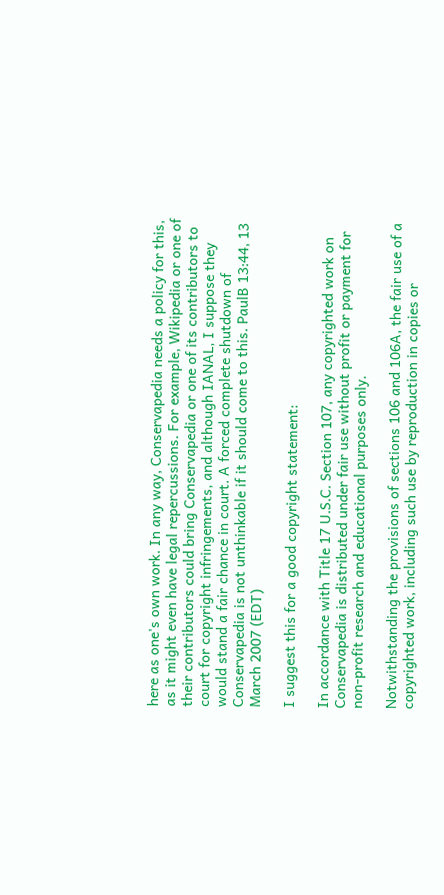here as one's own work. In any way, Conservapedia needs a policy for this, as it might even have legal repercussions. For example, Wikipedia or one of their contributors could bring Conservapedia or one of its contributors to court for copyright infringements, and although IANAL, I suppose they would stand a fair chance in court. A forced complete shutdown of Conservapedia is not unthinkable if it should come to this. PaulB 13:44, 13 March 2007 (EDT)

I suggest this for a good copyright statement:

In accordance with Title 17 U.S.C. Section 107, any copyrighted work on Conservapedia is distributed under fair use without profit or payment for non-profit research and educational purposes only.

Notwithstanding the provisions of sections 106 and 106A, the fair use of a copyrighted work, including such use by reproduction in copies or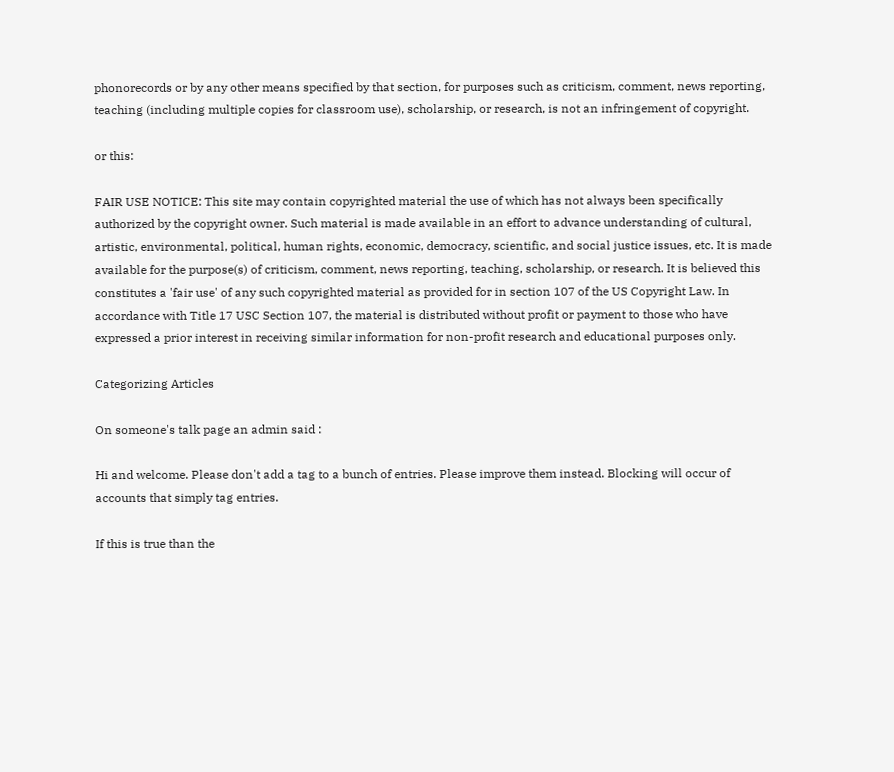phonorecords or by any other means specified by that section, for purposes such as criticism, comment, news reporting, teaching (including multiple copies for classroom use), scholarship, or research, is not an infringement of copyright.

or this:

FAIR USE NOTICE: This site may contain copyrighted material the use of which has not always been specifically authorized by the copyright owner. Such material is made available in an effort to advance understanding of cultural, artistic, environmental, political, human rights, economic, democracy, scientific, and social justice issues, etc. It is made available for the purpose(s) of criticism, comment, news reporting, teaching, scholarship, or research. It is believed this constitutes a 'fair use' of any such copyrighted material as provided for in section 107 of the US Copyright Law. In accordance with Title 17 USC Section 107, the material is distributed without profit or payment to those who have expressed a prior interest in receiving similar information for non-profit research and educational purposes only.

Categorizing Articles

On someone's talk page an admin said :

Hi and welcome. Please don't add a tag to a bunch of entries. Please improve them instead. Blocking will occur of accounts that simply tag entries.

If this is true than the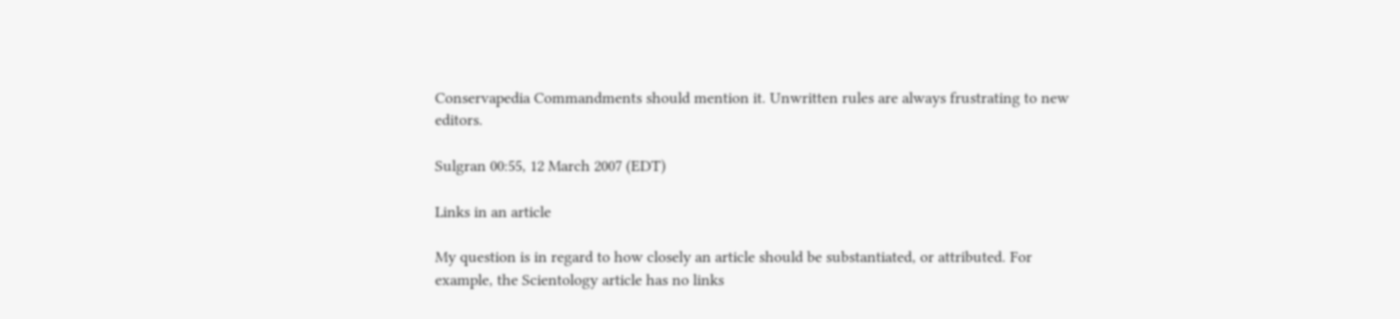Conservapedia Commandments should mention it. Unwritten rules are always frustrating to new editors.

Sulgran 00:55, 12 March 2007 (EDT)

Links in an article

My question is in regard to how closely an article should be substantiated, or attributed. For example, the Scientology article has no links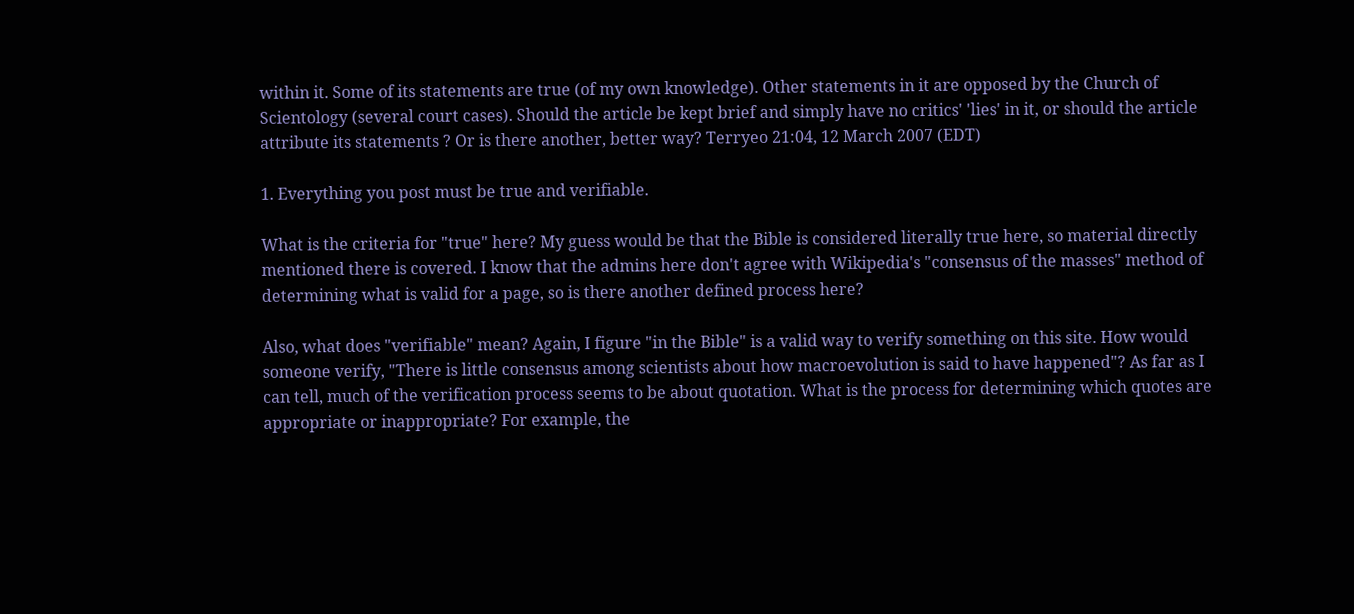within it. Some of its statements are true (of my own knowledge). Other statements in it are opposed by the Church of Scientology (several court cases). Should the article be kept brief and simply have no critics' 'lies' in it, or should the article attribute its statements ? Or is there another, better way? Terryeo 21:04, 12 March 2007 (EDT)

1. Everything you post must be true and verifiable.

What is the criteria for "true" here? My guess would be that the Bible is considered literally true here, so material directly mentioned there is covered. I know that the admins here don't agree with Wikipedia's "consensus of the masses" method of determining what is valid for a page, so is there another defined process here?

Also, what does "verifiable" mean? Again, I figure "in the Bible" is a valid way to verify something on this site. How would someone verify, "There is little consensus among scientists about how macroevolution is said to have happened"? As far as I can tell, much of the verification process seems to be about quotation. What is the process for determining which quotes are appropriate or inappropriate? For example, the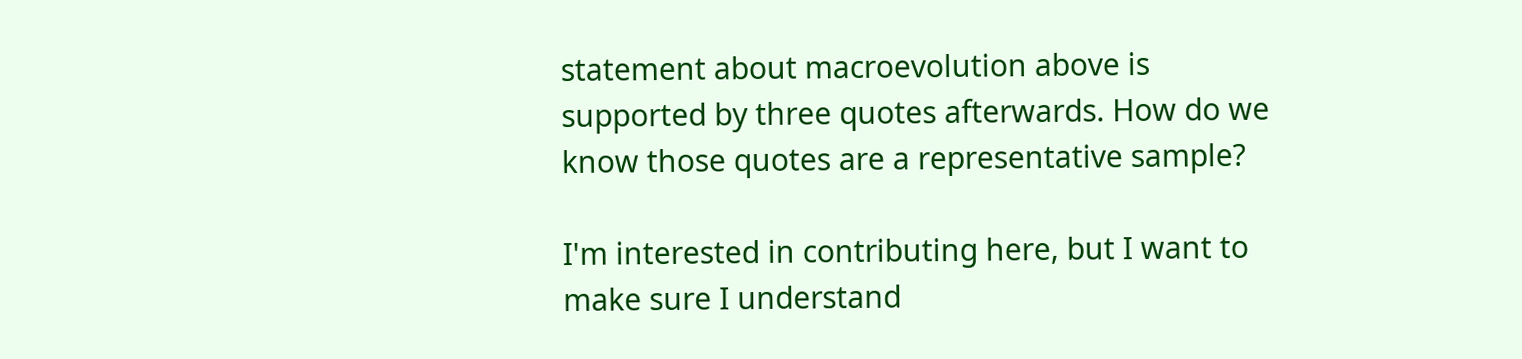statement about macroevolution above is supported by three quotes afterwards. How do we know those quotes are a representative sample?

I'm interested in contributing here, but I want to make sure I understand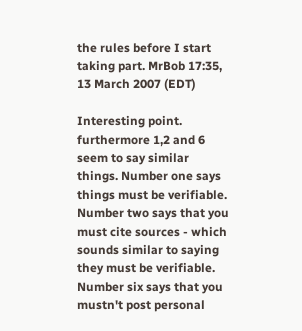the rules before I start taking part. MrBob 17:35, 13 March 2007 (EDT)

Interesting point. furthermore 1,2 and 6 seem to say similar things. Number one says things must be verifiable. Number two says that you must cite sources - which sounds similar to saying they must be verifiable. Number six says that you mustn't post personal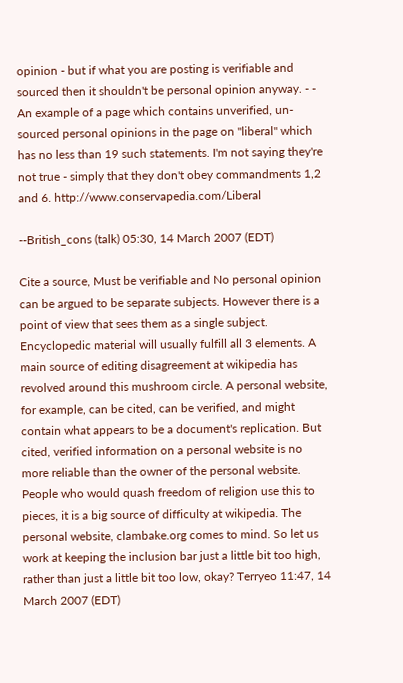opinion - but if what you are posting is verifiable and sourced then it shouldn't be personal opinion anyway. - - An example of a page which contains unverified, un-sourced personal opinions in the page on "liberal" which has no less than 19 such statements. I'm not saying they're not true - simply that they don't obey commandments 1,2 and 6. http://www.conservapedia.com/Liberal

--British_cons (talk) 05:30, 14 March 2007 (EDT)

Cite a source, Must be verifiable and No personal opinion can be argued to be separate subjects. However there is a point of view that sees them as a single subject. Encyclopedic material will usually fulfill all 3 elements. A main source of editing disagreement at wikipedia has revolved around this mushroom circle. A personal website, for example, can be cited, can be verified, and might contain what appears to be a document's replication. But cited, verified information on a personal website is no more reliable than the owner of the personal website. People who would quash freedom of religion use this to pieces, it is a big source of difficulty at wikipedia. The personal website, clambake.org comes to mind. So let us work at keeping the inclusion bar just a little bit too high, rather than just a little bit too low, okay? Terryeo 11:47, 14 March 2007 (EDT)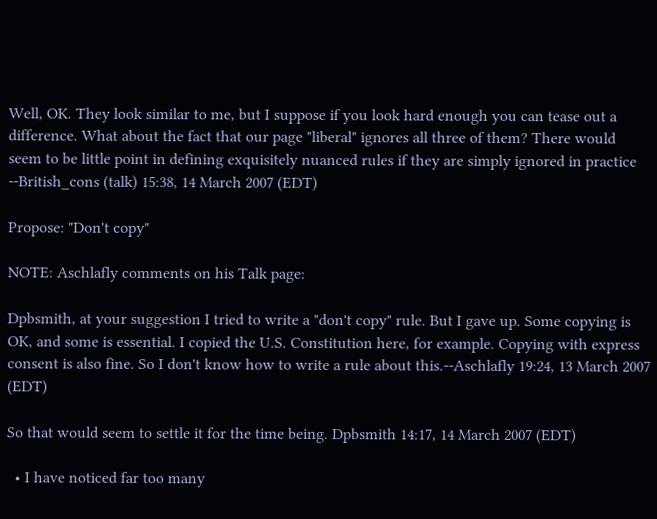Well, OK. They look similar to me, but I suppose if you look hard enough you can tease out a difference. What about the fact that our page "liberal" ignores all three of them? There would seem to be little point in defining exquisitely nuanced rules if they are simply ignored in practice --British_cons (talk) 15:38, 14 March 2007 (EDT)

Propose: "Don't copy"

NOTE: Aschlafly comments on his Talk page:

Dpbsmith, at your suggestion I tried to write a "don't copy" rule. But I gave up. Some copying is OK, and some is essential. I copied the U.S. Constitution here, for example. Copying with express consent is also fine. So I don't know how to write a rule about this.--Aschlafly 19:24, 13 March 2007 (EDT)

So that would seem to settle it for the time being. Dpbsmith 14:17, 14 March 2007 (EDT)

  • I have noticed far too many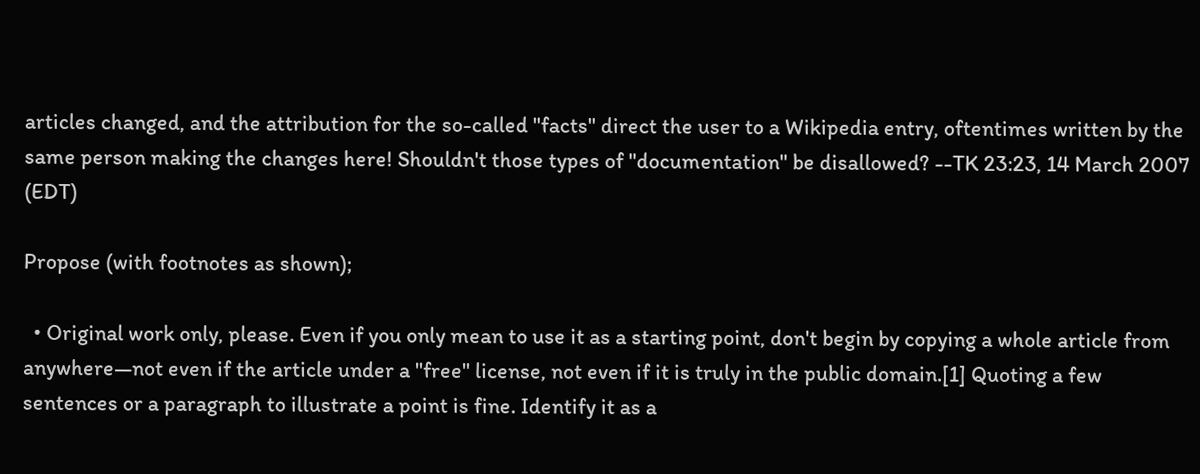articles changed, and the attribution for the so-called "facts" direct the user to a Wikipedia entry, oftentimes written by the same person making the changes here! Shouldn't those types of "documentation" be disallowed? --TK 23:23, 14 March 2007 (EDT)

Propose (with footnotes as shown);

  • Original work only, please. Even if you only mean to use it as a starting point, don't begin by copying a whole article from anywhere—not even if the article under a "free" license, not even if it is truly in the public domain.[1] Quoting a few sentences or a paragraph to illustrate a point is fine. Identify it as a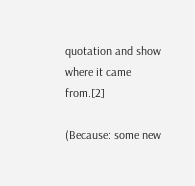quotation and show where it came from.[2]

(Because: some new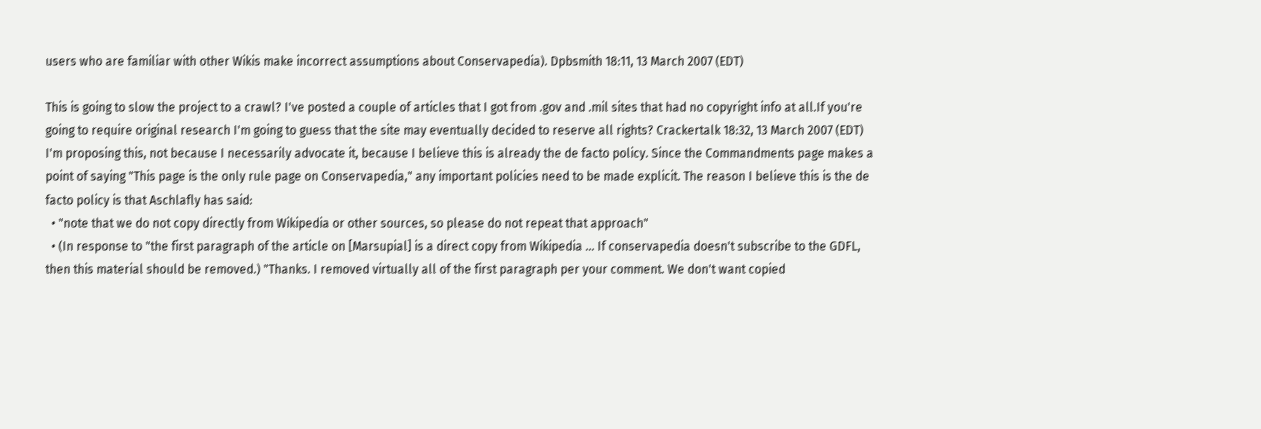users who are familiar with other Wikis make incorrect assumptions about Conservapedia). Dpbsmith 18:11, 13 March 2007 (EDT)

This is going to slow the project to a crawl? I've posted a couple of articles that I got from .gov and .mil sites that had no copyright info at all.If you're going to require original research I'm going to guess that the site may eventually decided to reserve all rights? Crackertalk 18:32, 13 March 2007 (EDT)
I'm proposing this, not because I necessarily advocate it, because I believe this is already the de facto policy. Since the Commandments page makes a point of saying "This page is the only rule page on Conservapedia," any important policies need to be made explicit. The reason I believe this is the de facto policy is that Aschlafly has said:
  • "note that we do not copy directly from Wikipedia or other sources, so please do not repeat that approach"
  • (In response to "the first paragraph of the article on [Marsupial] is a direct copy from Wikipedia ... If conservapedia doesn't subscribe to the GDFL, then this material should be removed.) "Thanks. I removed virtually all of the first paragraph per your comment. We don't want copied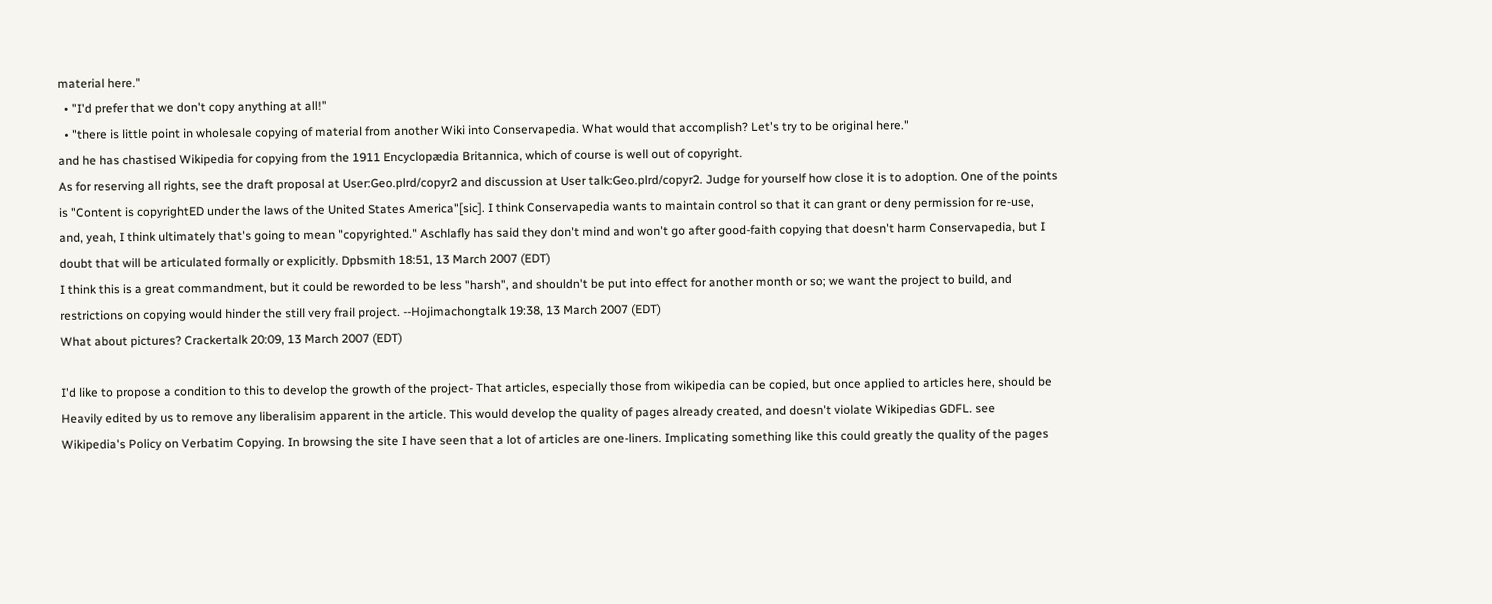material here."
  • "I'd prefer that we don't copy anything at all!"
  • "there is little point in wholesale copying of material from another Wiki into Conservapedia. What would that accomplish? Let's try to be original here."
and he has chastised Wikipedia for copying from the 1911 Encyclopædia Britannica, which of course is well out of copyright.
As for reserving all rights, see the draft proposal at User:Geo.plrd/copyr2 and discussion at User talk:Geo.plrd/copyr2. Judge for yourself how close it is to adoption. One of the points is "Content is copyrightED under the laws of the United States America"[sic]. I think Conservapedia wants to maintain control so that it can grant or deny permission for re-use, and, yeah, I think ultimately that's going to mean "copyrighted." Aschlafly has said they don't mind and won't go after good-faith copying that doesn't harm Conservapedia, but I doubt that will be articulated formally or explicitly. Dpbsmith 18:51, 13 March 2007 (EDT)
I think this is a great commandment, but it could be reworded to be less "harsh", and shouldn't be put into effect for another month or so; we want the project to build, and restrictions on copying would hinder the still very frail project. --Hojimachongtalk 19:38, 13 March 2007 (EDT)
What about pictures? Crackertalk 20:09, 13 March 2007 (EDT)

I'd like to propose a condition to this to develop the growth of the project- That articles, especially those from wikipedia can be copied, but once applied to articles here, should be Heavily edited by us to remove any liberalisim apparent in the article. This would develop the quality of pages already created, and doesn't violate Wikipedias GDFL. see Wikipedia's Policy on Verbatim Copying. In browsing the site I have seen that a lot of articles are one-liners. Implicating something like this could greatly the quality of the pages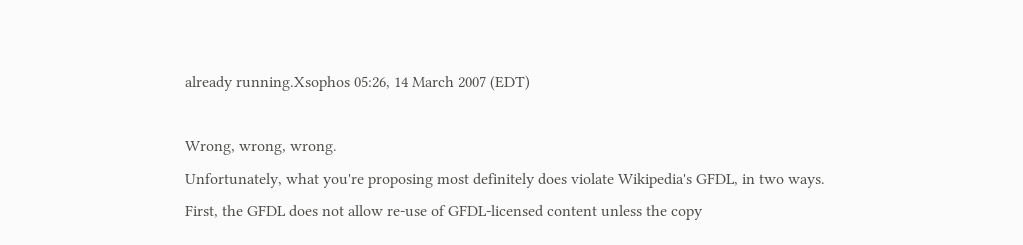already running.Xsophos 05:26, 14 March 2007 (EDT)

Wrong, wrong, wrong.
Unfortunately, what you're proposing most definitely does violate Wikipedia's GFDL, in two ways.
First, the GFDL does not allow re-use of GFDL-licensed content unless the copy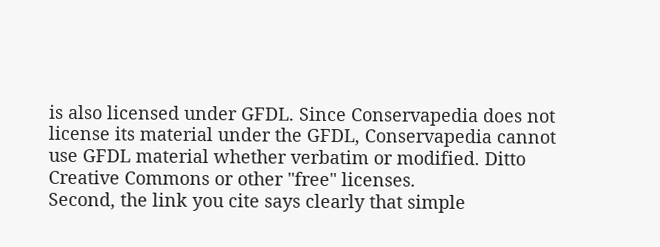is also licensed under GFDL. Since Conservapedia does not license its material under the GFDL, Conservapedia cannot use GFDL material whether verbatim or modified. Ditto Creative Commons or other "free" licenses.
Second, the link you cite says clearly that simple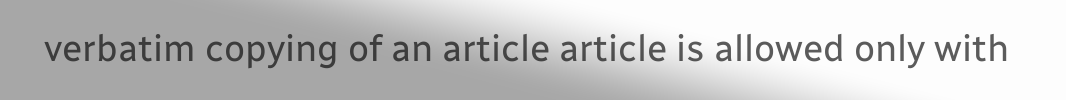verbatim copying of an article article is allowed only with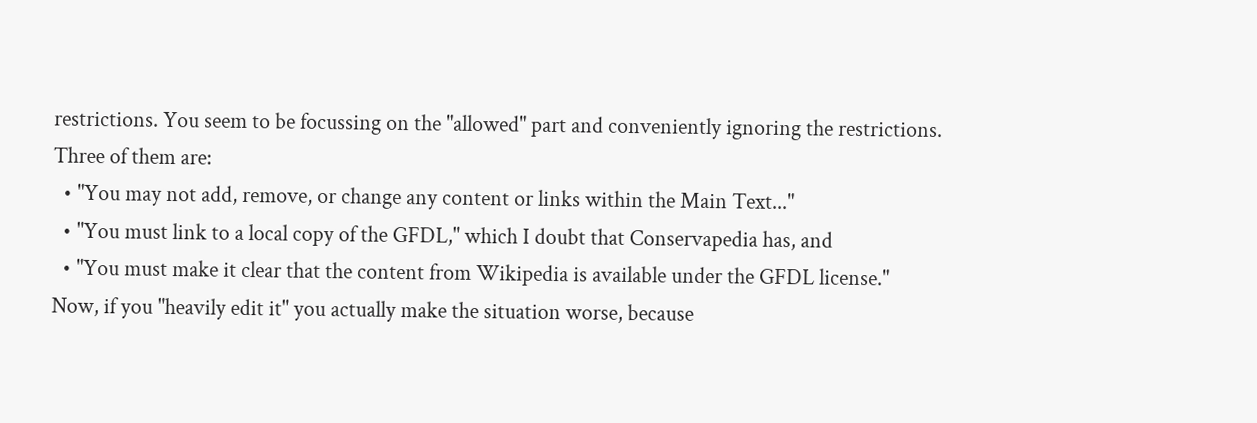restrictions. You seem to be focussing on the "allowed" part and conveniently ignoring the restrictions. Three of them are:
  • "You may not add, remove, or change any content or links within the Main Text..."
  • "You must link to a local copy of the GFDL," which I doubt that Conservapedia has, and
  • "You must make it clear that the content from Wikipedia is available under the GFDL license."
Now, if you "heavily edit it" you actually make the situation worse, because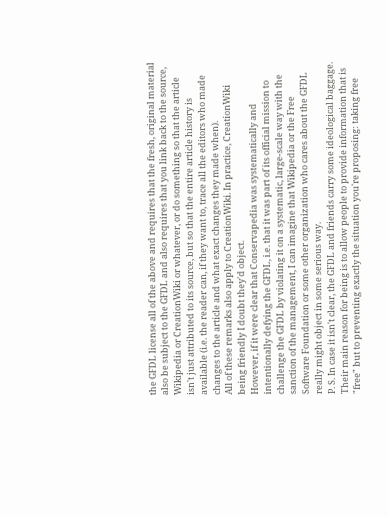the GFDL license all of the above and requires that the fresh, original material also be subject to the GFDL and also requires that you link back to the source, Wikipedia or CreationWiki or whatever, or do something so that the article isn't just attributed to its source, but so that the entire article history is available (i.e. the reader can, if they want to, trace all the editors who made changes to the article and what exact changes they made when).
All of these remarks also apply to CreationWiki. In practice, CreationWiki being friendly I doubt they'd object.
However, if it were clear that Conservapedia was systematically and intentionally defying the GFDL, i.e. that it was part of its official mission to challenge the GFDL by violating it on a systematic, large-scale way with the sanction of the management, I can imagine that Wikipedia or the Free Software Foundation or some other organization who cares about the GFDL really might object in some serious way.
P. S. In case it isn't clear, the GFDL and friends carry some ideological baggage. Their main reason for being is to allow people to provide information that is "free" but to preventing exactly the situation you're proposing: taking free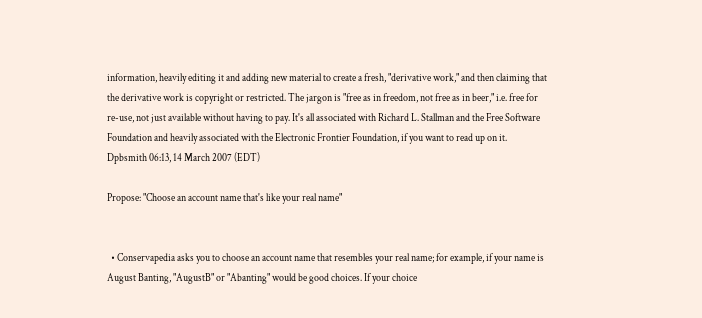information, heavily editing it and adding new material to create a fresh, "derivative work," and then claiming that the derivative work is copyright or restricted. The jargon is "free as in freedom, not free as in beer," i.e. free for re-use, not just available without having to pay. It's all associated with Richard L. Stallman and the Free Software Foundation and heavily associated with the Electronic Frontier Foundation, if you want to read up on it. Dpbsmith 06:13, 14 March 2007 (EDT)

Propose: "Choose an account name that's like your real name"


  • Conservapedia asks you to choose an account name that resembles your real name; for example, if your name is August Banting, "AugustB" or "Abanting" would be good choices. If your choice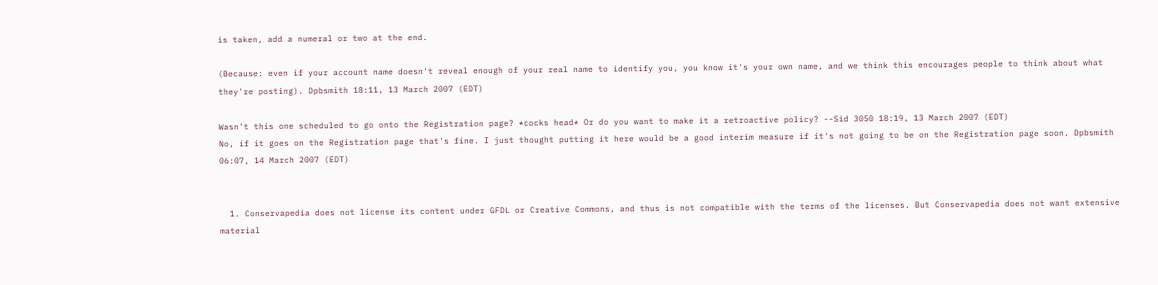is taken, add a numeral or two at the end.

(Because: even if your account name doesn't reveal enough of your real name to identify you, you know it's your own name, and we think this encourages people to think about what they're posting). Dpbsmith 18:11, 13 March 2007 (EDT)

Wasn't this one scheduled to go onto the Registration page? *cocks head* Or do you want to make it a retroactive policy? --Sid 3050 18:19, 13 March 2007 (EDT)
No, if it goes on the Registration page that's fine. I just thought putting it here would be a good interim measure if it's not going to be on the Registration page soon. Dpbsmith 06:07, 14 March 2007 (EDT)


  1. Conservapedia does not license its content under GFDL or Creative Commons, and thus is not compatible with the terms of the licenses. But Conservapedia does not want extensive material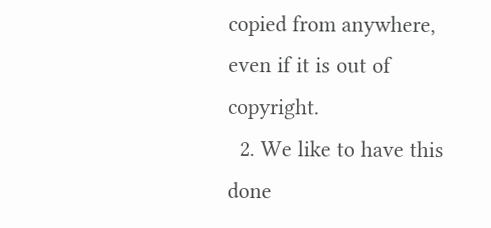copied from anywhere, even if it is out of copyright.
  2. We like to have this done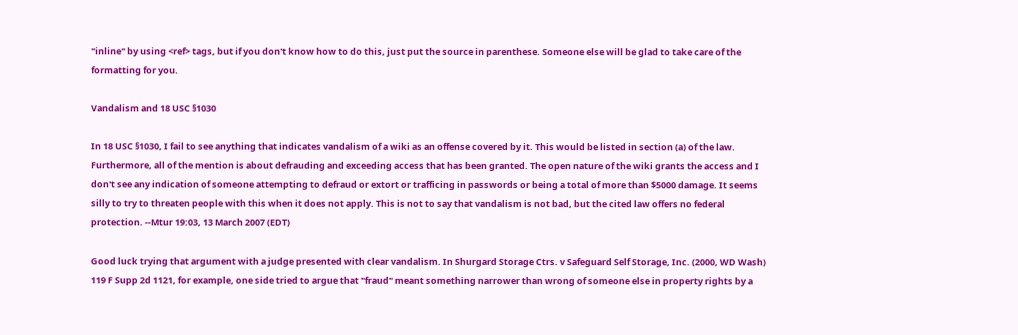"inline" by using <ref> tags, but if you don't know how to do this, just put the source in parenthese. Someone else will be glad to take care of the formatting for you.

Vandalism and 18 USC §1030

In 18 USC §1030, I fail to see anything that indicates vandalism of a wiki as an offense covered by it. This would be listed in section (a) of the law. Furthermore, all of the mention is about defrauding and exceeding access that has been granted. The open nature of the wiki grants the access and I don't see any indication of someone attempting to defraud or extort or trafficing in passwords or being a total of more than $5000 damage. It seems silly to try to threaten people with this when it does not apply. This is not to say that vandalism is not bad, but the cited law offers no federal protection. --Mtur 19:03, 13 March 2007 (EDT)

Good luck trying that argument with a judge presented with clear vandalism. In Shurgard Storage Ctrs. v Safeguard Self Storage, Inc. (2000, WD Wash) 119 F Supp 2d 1121, for example, one side tried to argue that "fraud" meant something narrower than wrong of someone else in property rights by a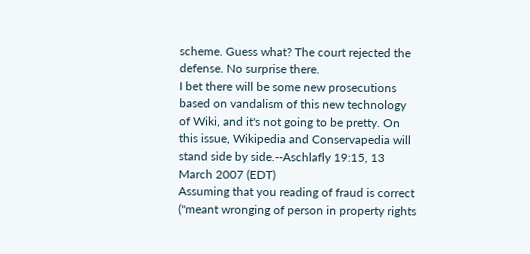scheme. Guess what? The court rejected the defense. No surprise there.
I bet there will be some new prosecutions based on vandalism of this new technology of Wiki, and it's not going to be pretty. On this issue, Wikipedia and Conservapedia will stand side by side.--Aschlafly 19:15, 13 March 2007 (EDT)
Assuming that you reading of fraud is correct ("meant wronging of person in property rights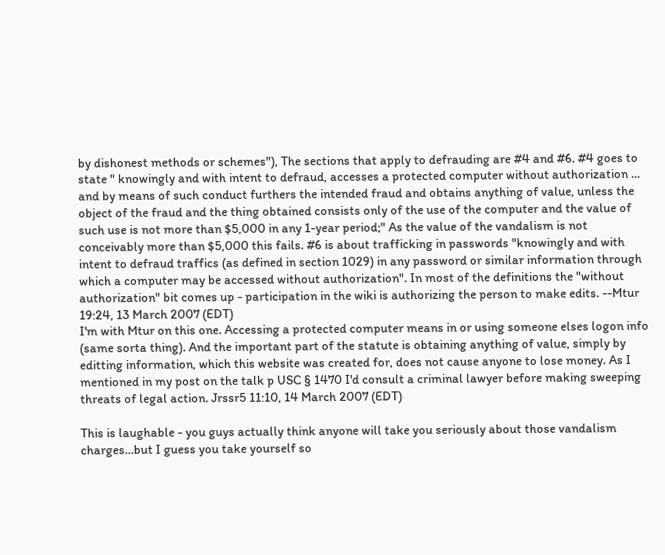by dishonest methods or schemes"), The sections that apply to defrauding are #4 and #6. #4 goes to state " knowingly and with intent to defraud, accesses a protected computer without authorization ... and by means of such conduct furthers the intended fraud and obtains anything of value, unless the object of the fraud and the thing obtained consists only of the use of the computer and the value of such use is not more than $5,000 in any 1-year period;" As the value of the vandalism is not conceivably more than $5,000 this fails. #6 is about trafficking in passwords "knowingly and with intent to defraud traffics (as defined in section 1029) in any password or similar information through which a computer may be accessed without authorization". In most of the definitions the "without authorization" bit comes up - participation in the wiki is authorizing the person to make edits. --Mtur 19:24, 13 March 2007 (EDT)
I'm with Mtur on this one. Accessing a protected computer means in or using someone elses logon info (same sorta thing). And the important part of the statute is obtaining anything of value, simply by editting information, which this website was created for, does not cause anyone to lose money. As I mentioned in my post on the talk p USC § 1470 I'd consult a criminal lawyer before making sweeping threats of legal action. Jrssr5 11:10, 14 March 2007 (EDT)

This is laughable - you guys actually think anyone will take you seriously about those vandalism charges...but I guess you take yourself so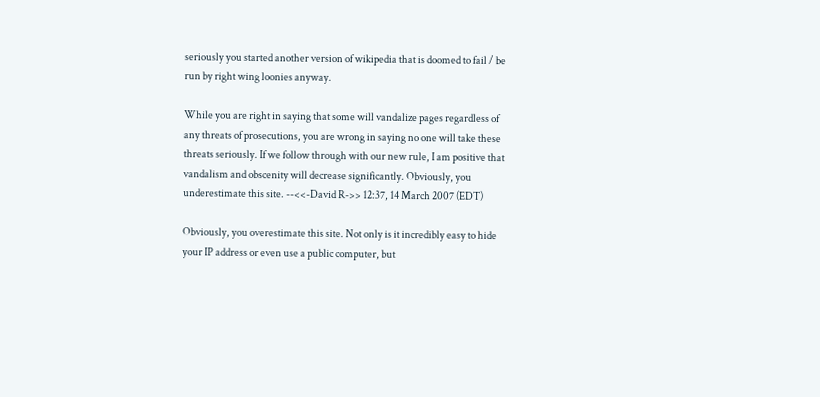seriously you started another version of wikipedia that is doomed to fail / be run by right wing loonies anyway.

While you are right in saying that some will vandalize pages regardless of any threats of prosecutions, you are wrong in saying no one will take these threats seriously. If we follow through with our new rule, I am positive that vandalism and obscenity will decrease significantly. Obviously, you underestimate this site. --<<-David R->> 12:37, 14 March 2007 (EDT)

Obviously, you overestimate this site. Not only is it incredibly easy to hide your IP address or even use a public computer, but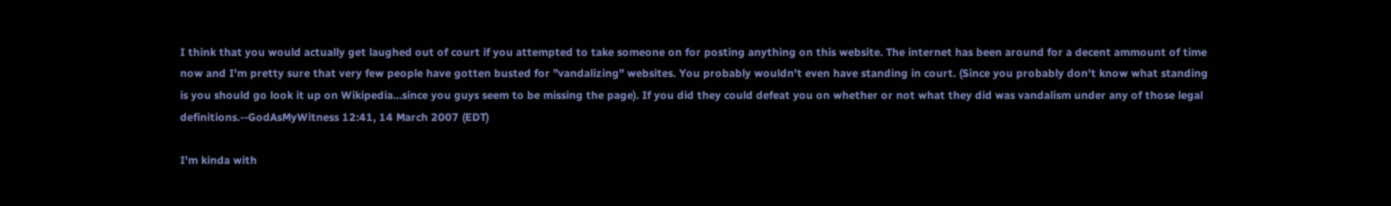I think that you would actually get laughed out of court if you attempted to take someone on for posting anything on this website. The internet has been around for a decent ammount of time now and I'm pretty sure that very few people have gotten busted for "vandalizing" websites. You probably wouldn't even have standing in court. (Since you probably don't know what standing is you should go look it up on Wikipedia...since you guys seem to be missing the page). If you did they could defeat you on whether or not what they did was vandalism under any of those legal definitions.--GodAsMyWitness 12:41, 14 March 2007 (EDT)

I'm kinda with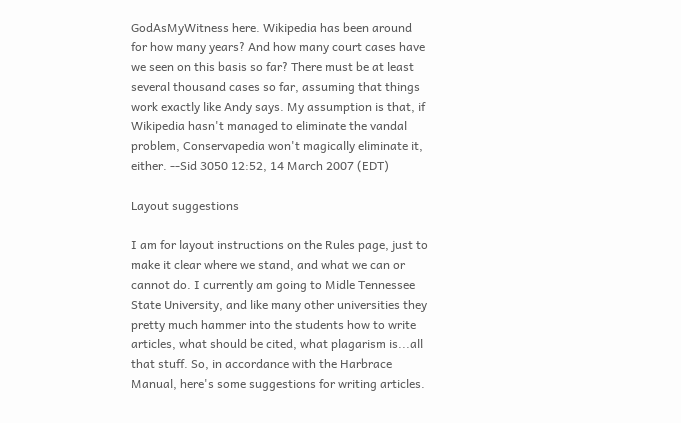GodAsMyWitness here. Wikipedia has been around for how many years? And how many court cases have we seen on this basis so far? There must be at least several thousand cases so far, assuming that things work exactly like Andy says. My assumption is that, if Wikipedia hasn't managed to eliminate the vandal problem, Conservapedia won't magically eliminate it, either. --Sid 3050 12:52, 14 March 2007 (EDT)

Layout suggestions

I am for layout instructions on the Rules page, just to make it clear where we stand, and what we can or cannot do. I currently am going to Midle Tennessee State University, and like many other universities they pretty much hammer into the students how to write articles, what should be cited, what plagarism is...all that stuff. So, in accordance with the Harbrace Manual, here's some suggestions for writing articles.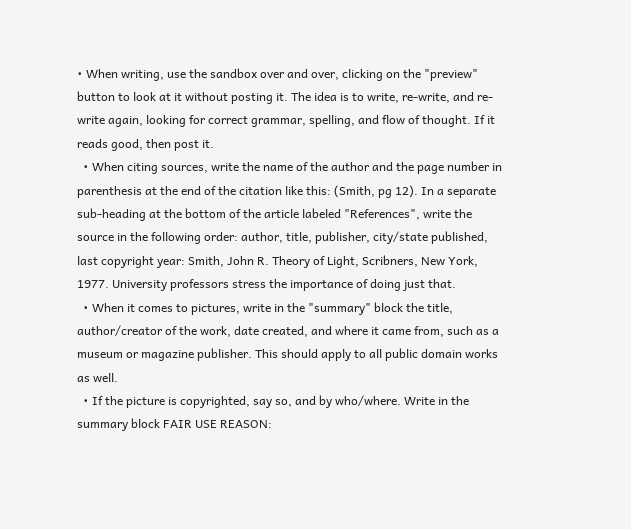• When writing, use the sandbox over and over, clicking on the "preview" button to look at it without posting it. The idea is to write, re-write, and re-write again, looking for correct grammar, spelling, and flow of thought. If it reads good, then post it.
  • When citing sources, write the name of the author and the page number in parenthesis at the end of the citation like this: (Smith, pg 12). In a separate sub-heading at the bottom of the article labeled "References", write the source in the following order: author, title, publisher, city/state published, last copyright year: Smith, John R. Theory of Light, Scribners, New York, 1977. University professors stress the importance of doing just that.
  • When it comes to pictures, write in the "summary" block the title, author/creator of the work, date created, and where it came from, such as a museum or magazine publisher. This should apply to all public domain works as well.
  • If the picture is copyrighted, say so, and by who/where. Write in the summary block FAIR USE REASON: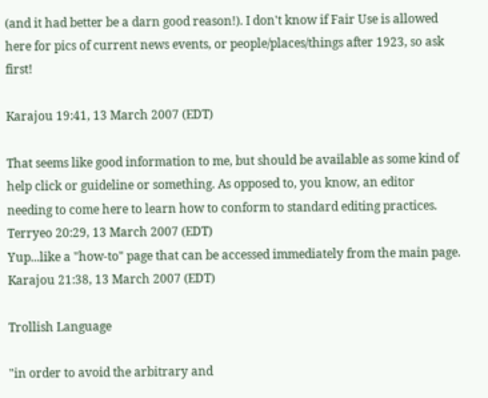(and it had better be a darn good reason!). I don't know if Fair Use is allowed here for pics of current news events, or people/places/things after 1923, so ask first!

Karajou 19:41, 13 March 2007 (EDT)

That seems like good information to me, but should be available as some kind of help click or guideline or something. As opposed to, you know, an editor needing to come here to learn how to conform to standard editing practices. Terryeo 20:29, 13 March 2007 (EDT)
Yup...like a "how-to" page that can be accessed immediately from the main page. Karajou 21:38, 13 March 2007 (EDT)

Trollish Language

"in order to avoid the arbitrary and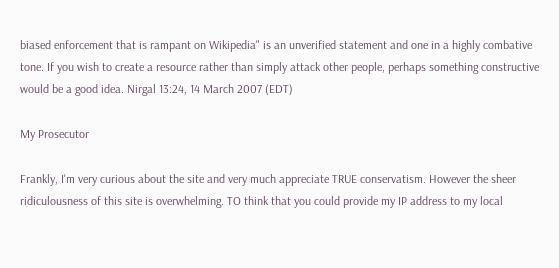biased enforcement that is rampant on Wikipedia" is an unverified statement and one in a highly combative tone. If you wish to create a resource rather than simply attack other people, perhaps something constructive would be a good idea. Nirgal 13:24, 14 March 2007 (EDT)

My Prosecutor

Frankly, I'm very curious about the site and very much appreciate TRUE conservatism. However the sheer ridiculousness of this site is overwhelming. TO think that you could provide my IP address to my local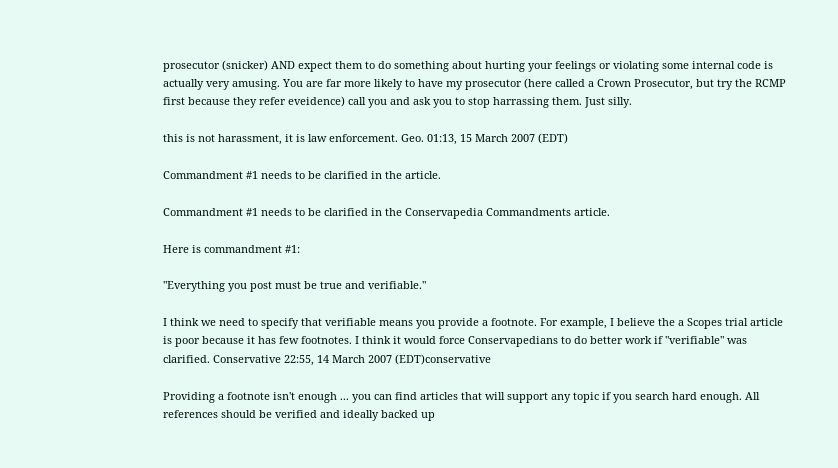prosecutor (snicker) AND expect them to do something about hurting your feelings or violating some internal code is actually very amusing. You are far more likely to have my prosecutor (here called a Crown Prosecutor, but try the RCMP first because they refer eveidence) call you and ask you to stop harrassing them. Just silly.

this is not harassment, it is law enforcement. Geo. 01:13, 15 March 2007 (EDT)

Commandment #1 needs to be clarified in the article.

Commandment #1 needs to be clarified in the Conservapedia Commandments article.

Here is commandment #1:

"Everything you post must be true and verifiable."

I think we need to specify that verifiable means you provide a footnote. For example, I believe the a Scopes trial article is poor because it has few footnotes. I think it would force Conservapedians to do better work if "verifiable" was clarified. Conservative 22:55, 14 March 2007 (EDT)conservative

Providing a footnote isn't enough ... you can find articles that will support any topic if you search hard enough. All references should be verified and ideally backed up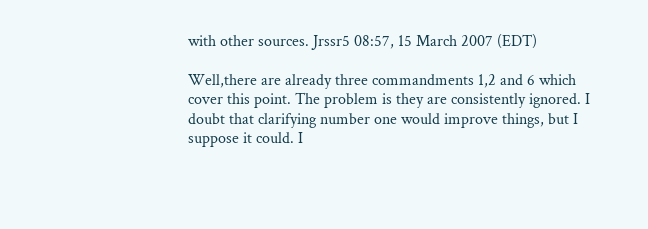with other sources. Jrssr5 08:57, 15 March 2007 (EDT)

Well,there are already three commandments 1,2 and 6 which cover this point. The problem is they are consistently ignored. I doubt that clarifying number one would improve things, but I suppose it could. I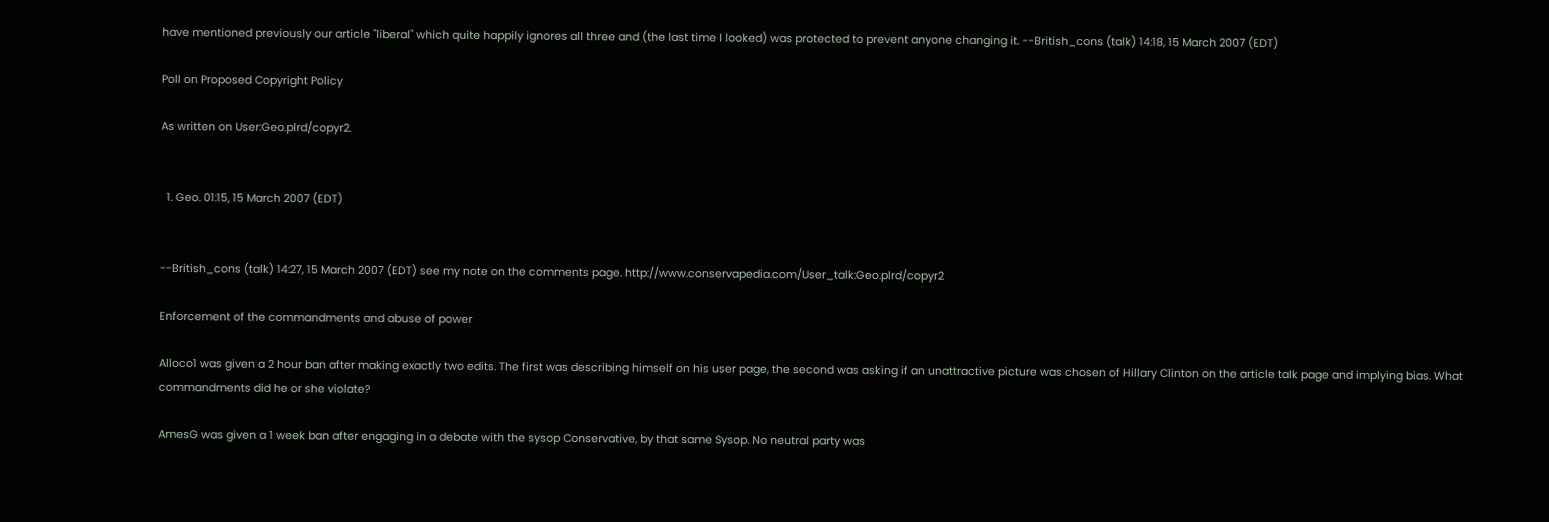have mentioned previously our article "liberal" which quite happily ignores all three and (the last time I looked) was protected to prevent anyone changing it. --British_cons (talk) 14:18, 15 March 2007 (EDT)

Poll on Proposed Copyright Policy

As written on User:Geo.plrd/copyr2.


  1. Geo. 01:15, 15 March 2007 (EDT)


--British_cons (talk) 14:27, 15 March 2007 (EDT) see my note on the comments page. http://www.conservapedia.com/User_talk:Geo.plrd/copyr2

Enforcement of the commandments and abuse of power

Alloco1 was given a 2 hour ban after making exactly two edits. The first was describing himself on his user page, the second was asking if an unattractive picture was chosen of Hillary Clinton on the article talk page and implying bias. What commandments did he or she violate?

AmesG was given a 1 week ban after engaging in a debate with the sysop Conservative, by that same Sysop. No neutral party was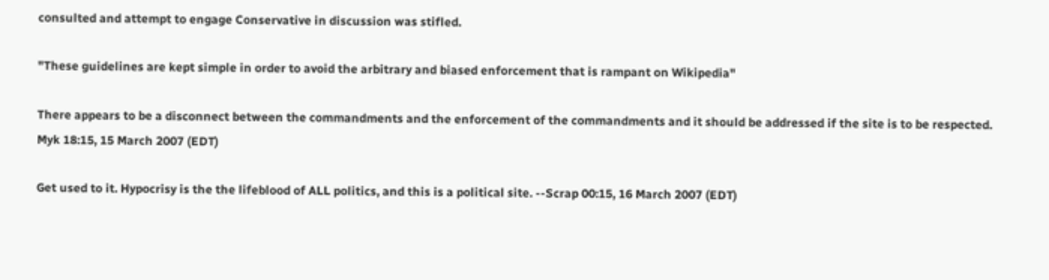consulted and attempt to engage Conservative in discussion was stifled.

"These guidelines are kept simple in order to avoid the arbitrary and biased enforcement that is rampant on Wikipedia"

There appears to be a disconnect between the commandments and the enforcement of the commandments and it should be addressed if the site is to be respected. Myk 18:15, 15 March 2007 (EDT)

Get used to it. Hypocrisy is the the lifeblood of ALL politics, and this is a political site. --Scrap 00:15, 16 March 2007 (EDT)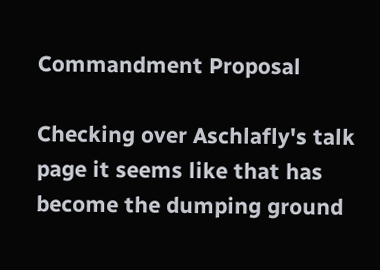Commandment Proposal

Checking over Aschlafly's talk page it seems like that has become the dumping ground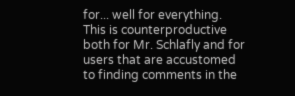for... well for everything. This is counterproductive both for Mr. Schlafly and for users that are accustomed to finding comments in the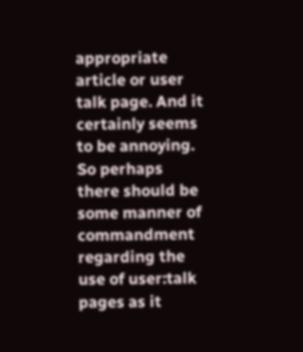appropriate article or user talk page. And it certainly seems to be annoying. So perhaps there should be some manner of commandment regarding the use of user:talk pages as it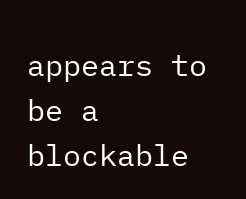appears to be a blockable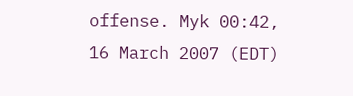offense. Myk 00:42, 16 March 2007 (EDT)